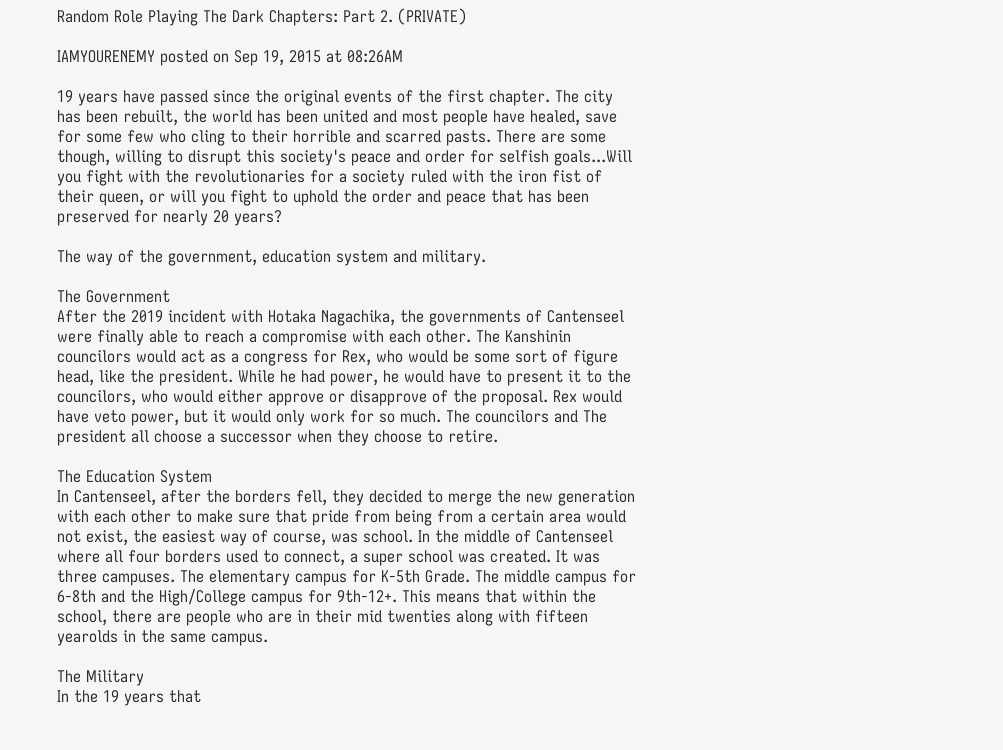Random Role Playing The Dark Chapters: Part 2. (PRIVATE)

IAMYOURENEMY posted on Sep 19, 2015 at 08:26AM

19 years have passed since the original events of the first chapter. The city has been rebuilt, the world has been united and most people have healed, save for some few who cling to their horrible and scarred pasts. There are some though, willing to disrupt this society's peace and order for selfish goals...Will you fight with the revolutionaries for a society ruled with the iron fist of their queen, or will you fight to uphold the order and peace that has been preserved for nearly 20 years?

The way of the government, education system and military.

The Government
After the 2019 incident with Hotaka Nagachika, the governments of Cantenseel were finally able to reach a compromise with each other. The Kanshinin councilors would act as a congress for Rex, who would be some sort of figure head, like the president. While he had power, he would have to present it to the councilors, who would either approve or disapprove of the proposal. Rex would have veto power, but it would only work for so much. The councilors and The president all choose a successor when they choose to retire.

The Education System
In Cantenseel, after the borders fell, they decided to merge the new generation with each other to make sure that pride from being from a certain area would not exist, the easiest way of course, was school. In the middle of Cantenseel where all four borders used to connect, a super school was created. It was three campuses. The elementary campus for K-5th Grade. The middle campus for 6-8th and the High/College campus for 9th-12+. This means that within the school, there are people who are in their mid twenties along with fifteen yearolds in the same campus.

The Military
In the 19 years that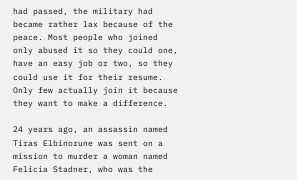had passed, the military had became rather lax because of the peace. Most people who joined only abused it so they could one, have an easy job or two, so they could use it for their resume. Only few actually join it because they want to make a difference.

24 years ago, an assassin named Tiras Elbinorune was sent on a mission to murder a woman named Felicia Stadner, who was the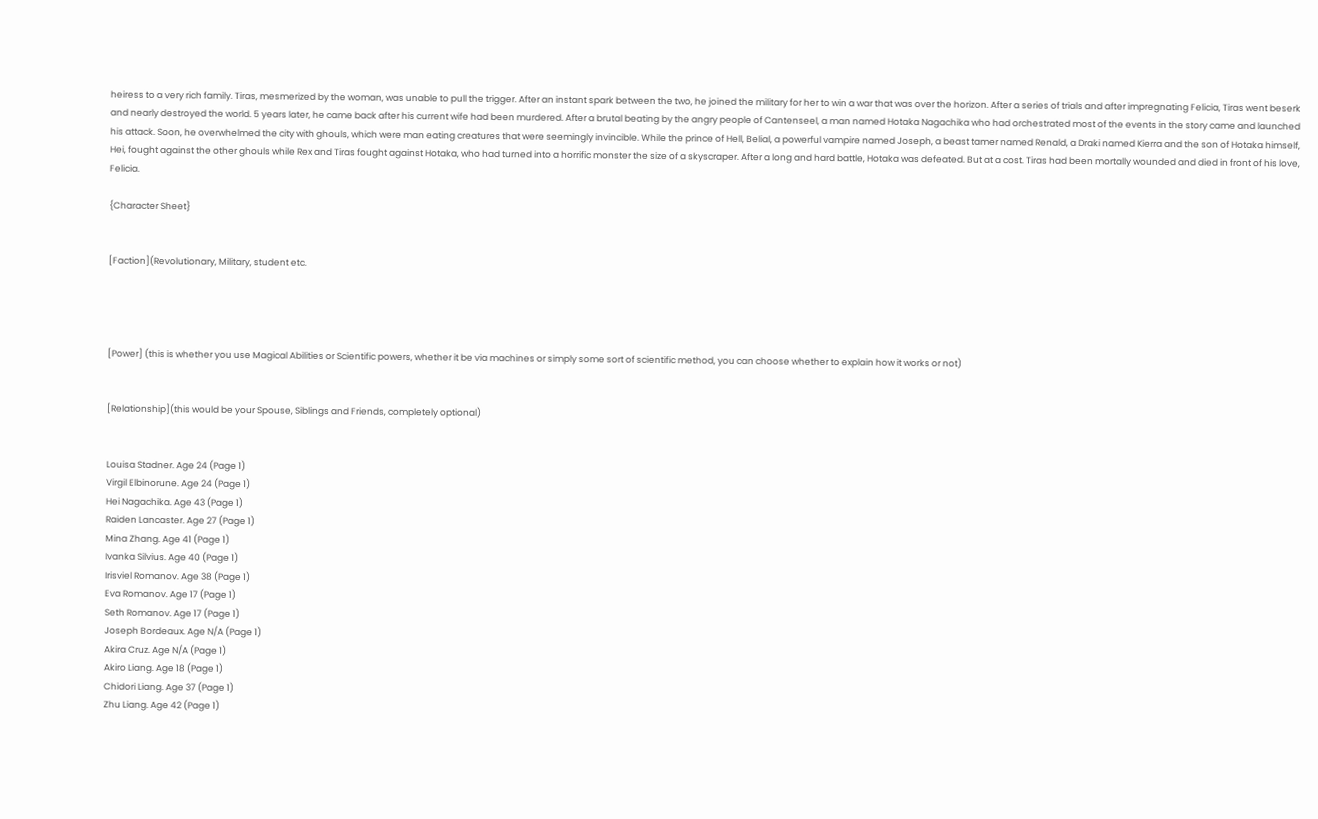heiress to a very rich family. Tiras, mesmerized by the woman, was unable to pull the trigger. After an instant spark between the two, he joined the military for her to win a war that was over the horizon. After a series of trials and after impregnating Felicia, Tiras went beserk and nearly destroyed the world. 5 years later, he came back after his current wife had been murdered. After a brutal beating by the angry people of Cantenseel, a man named Hotaka Nagachika who had orchestrated most of the events in the story came and launched his attack. Soon, he overwhelmed the city with ghouls, which were man eating creatures that were seemingly invincible. While the prince of Hell, Belial, a powerful vampire named Joseph, a beast tamer named Renald, a Draki named Kierra and the son of Hotaka himself, Hei, fought against the other ghouls while Rex and Tiras fought against Hotaka, who had turned into a horrific monster the size of a skyscraper. After a long and hard battle, Hotaka was defeated. But at a cost. Tiras had been mortally wounded and died in front of his love, Felicia.

{Character Sheet}


[Faction](Revolutionary, Military, student etc.




[Power] (this is whether you use Magical Abilities or Scientific powers, whether it be via machines or simply some sort of scientific method, you can choose whether to explain how it works or not)


[Relationship](this would be your Spouse, Siblings and Friends, completely optional)


Louisa Stadner. Age 24 (Page 1)
Virgil Elbinorune. Age 24 (Page 1)
Hei Nagachika. Age 43 (Page 1)
Raiden Lancaster. Age 27 (Page 1)
Mina Zhang. Age 41 (Page 1)
Ivanka Silvius. Age 40 (Page 1)
Irisviel Romanov. Age 38 (Page 1)
Eva Romanov. Age 17 (Page 1)
Seth Romanov. Age 17 (Page 1)
Joseph Bordeaux. Age N/A (Page 1)
Akira Cruz. Age N/A (Page 1)
Akiro Liang. Age 18 (Page 1)
Chidori Liang. Age 37 (Page 1)
Zhu Liang. Age 42 (Page 1)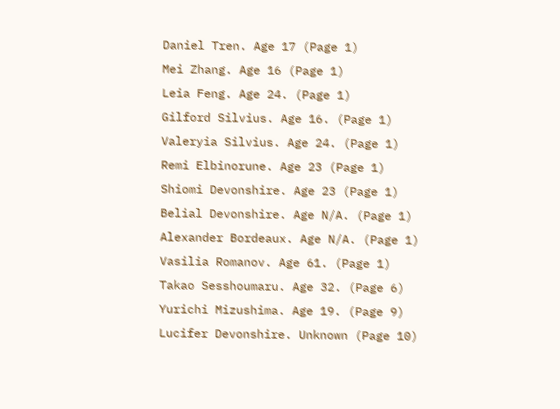Daniel Tren. Age 17 (Page 1)
Mei Zhang. Age 16 (Page 1)
Leia Feng. Age 24. (Page 1)
Gilford Silvius. Age 16. (Page 1)
Valeryia Silvius. Age 24. (Page 1)
Remi Elbinorune. Age 23 (Page 1)
Shiomi Devonshire. Age 23 (Page 1)
Belial Devonshire. Age N/A. (Page 1)
Alexander Bordeaux. Age N/A. (Page 1)
Vasilia Romanov. Age 61. (Page 1)
Takao Sesshoumaru. Age 32. (Page 6)
Yurichi Mizushima. Age 19. (Page 9)
Lucifer Devonshire. Unknown (Page 10)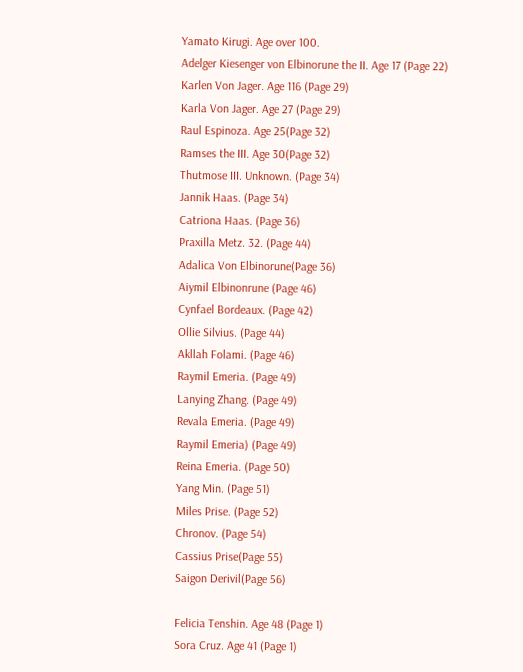Yamato Kirugi. Age over 100.
Adelger Kiesenger von Elbinorune the II. Age 17 (Page 22)
Karlen Von Jager. Age 116 (Page 29)
Karla Von Jager. Age 27 (Page 29)
Raul Espinoza. Age 25(Page 32)
Ramses the III. Age 30(Page 32)
Thutmose III. Unknown. (Page 34)
Jannik Haas. (Page 34)
Catriona Haas. (Page 36)
Praxilla Metz. 32. (Page 44)
Adalica Von Elbinorune(Page 36)
Aiymil Elbinonrune (Page 46)
Cynfael Bordeaux. (Page 42)
Ollie Silvius. (Page 44)
Akllah Folami. (Page 46)
Raymil Emeria. (Page 49)
Lanying Zhang. (Page 49)
Revala Emeria. (Page 49)
Raymil Emeria) (Page 49)
Reina Emeria. (Page 50)
Yang Min. (Page 51)
Miles Prise. (Page 52)
Chronov. (Page 54)
Cassius Prise(Page 55)
Saigon Derivil(Page 56)

Felicia Tenshin. Age 48 (Page 1)
Sora Cruz. Age 41 (Page 1)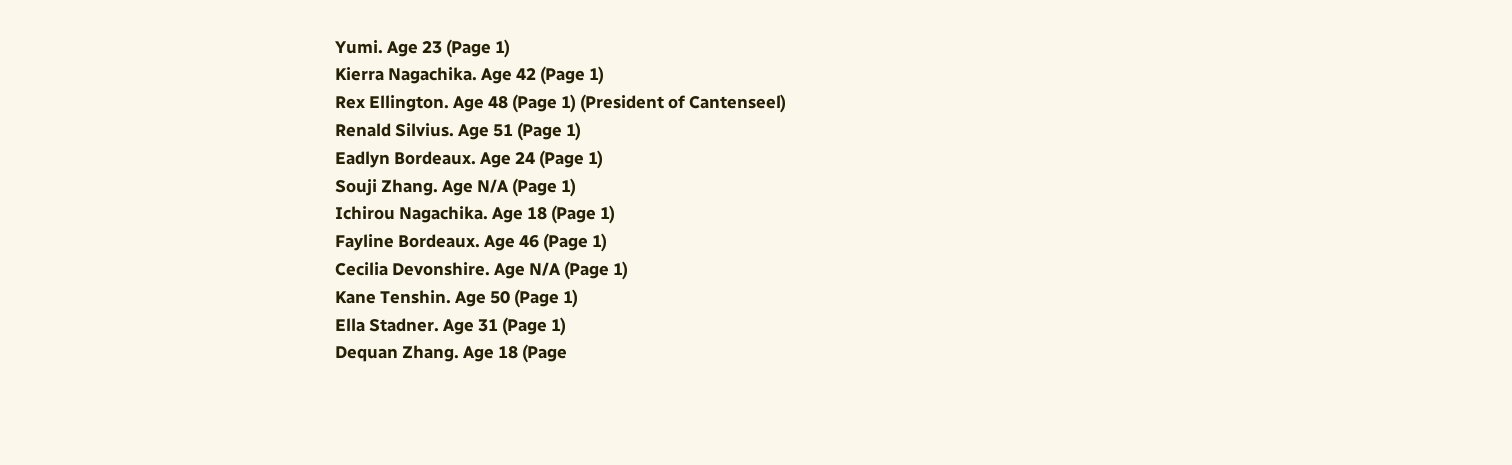Yumi. Age 23 (Page 1)
Kierra Nagachika. Age 42 (Page 1)
Rex Ellington. Age 48 (Page 1) (President of Cantenseel)
Renald Silvius. Age 51 (Page 1)
Eadlyn Bordeaux. Age 24 (Page 1)
Souji Zhang. Age N/A (Page 1)
Ichirou Nagachika. Age 18 (Page 1)
Fayline Bordeaux. Age 46 (Page 1)
Cecilia Devonshire. Age N/A (Page 1)
Kane Tenshin. Age 50 (Page 1)
Ella Stadner. Age 31 (Page 1)
Dequan Zhang. Age 18 (Page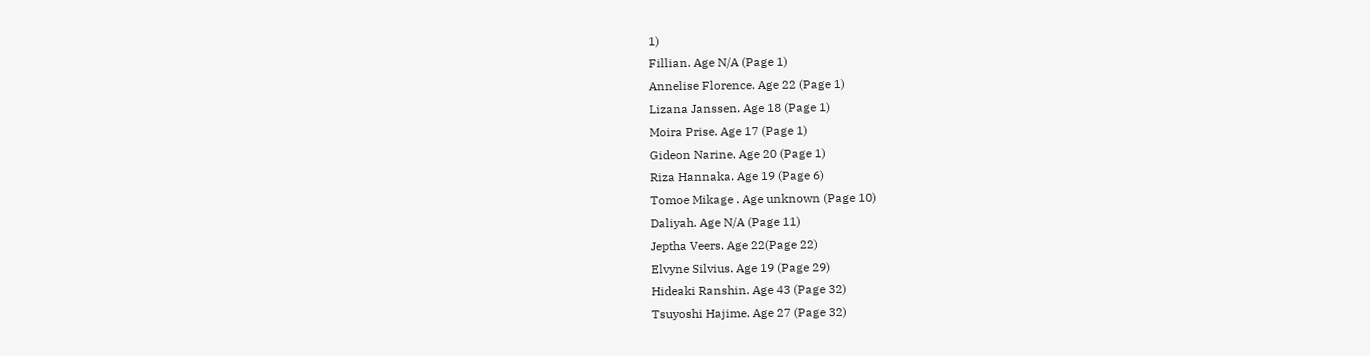1)
Fillian. Age N/A (Page 1)
Annelise Florence. Age 22 (Page 1)
Lizana Janssen. Age 18 (Page 1)
Moira Prise. Age 17 (Page 1)
Gideon Narine. Age 20 (Page 1)
Riza Hannaka. Age 19 (Page 6)
Tomoe Mikage . Age unknown (Page 10)
Daliyah. Age N/A (Page 11)
Jeptha Veers. Age 22(Page 22)
Elvyne Silvius. Age 19 (Page 29)
Hideaki Ranshin. Age 43 (Page 32)
Tsuyoshi Hajime. Age 27 (Page 32)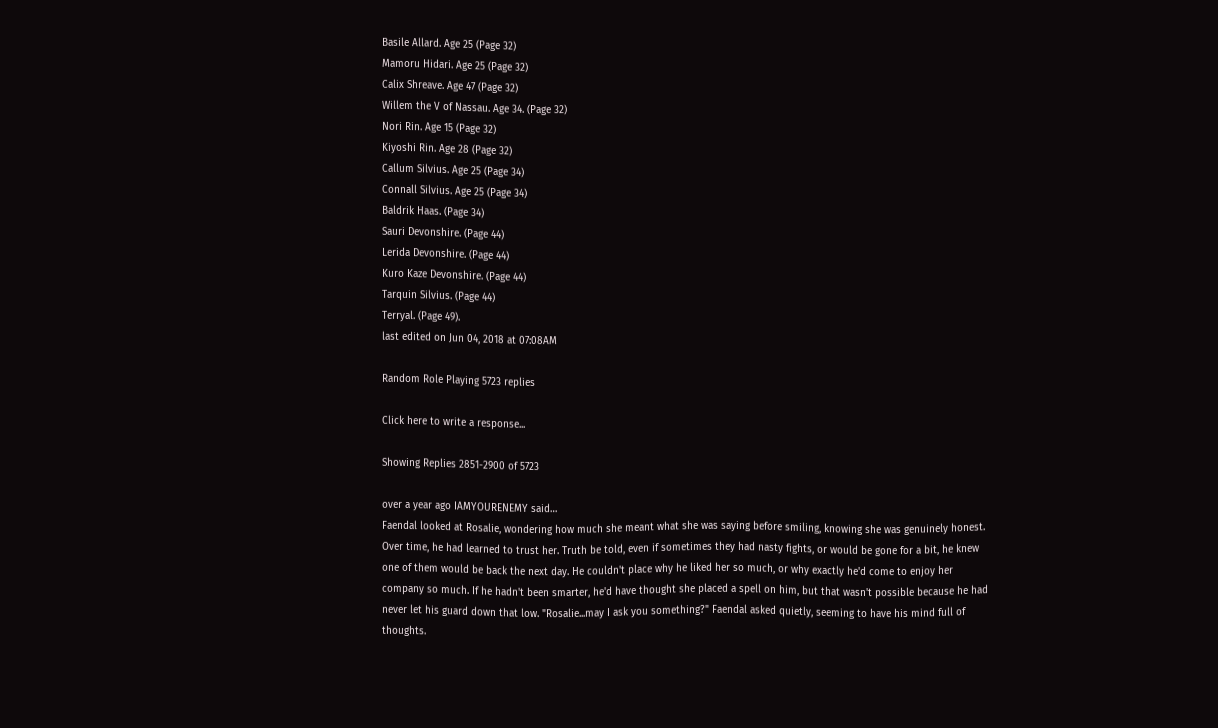Basile Allard. Age 25 (Page 32)
Mamoru Hidari. Age 25 (Page 32)
Calix Shreave. Age 47 (Page 32)
Willem the V of Nassau. Age 34. (Page 32)
Nori Rin. Age 15 (Page 32)
Kiyoshi Rin. Age 28 (Page 32)
Callum Silvius. Age 25 (Page 34)
Connall Silvius. Age 25 (Page 34)
Baldrik Haas. (Page 34)
Sauri Devonshire. (Page 44)
Lerida Devonshire. (Page 44)
Kuro Kaze Devonshire. (Page 44)
Tarquin Silvius. (Page 44)
Terryal. (Page 49).
last edited on Jun 04, 2018 at 07:08AM

Random Role Playing 5723 replies

Click here to write a response...

Showing Replies 2851-2900 of 5723

over a year ago IAMYOURENEMY said…
Faendal looked at Rosalie, wondering how much she meant what she was saying before smiling, knowing she was genuinely honest. Over time, he had learned to trust her. Truth be told, even if sometimes they had nasty fights, or would be gone for a bit, he knew one of them would be back the next day. He couldn't place why he liked her so much, or why exactly he'd come to enjoy her company so much. If he hadn't been smarter, he'd have thought she placed a spell on him, but that wasn't possible because he had never let his guard down that low. "Rosalie...may I ask you something?" Faendal asked quietly, seeming to have his mind full of thoughts.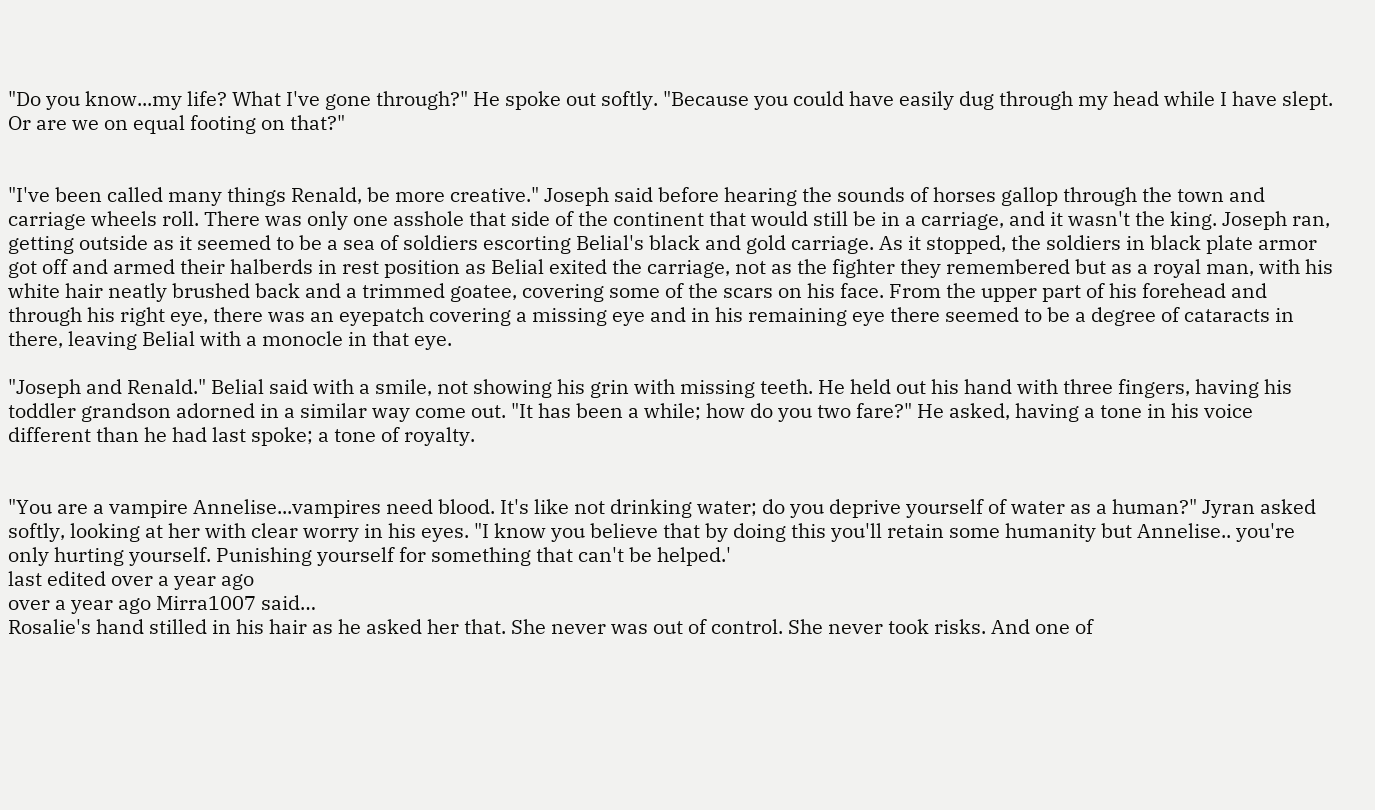"Do you know...my life? What I've gone through?" He spoke out softly. "Because you could have easily dug through my head while I have slept. Or are we on equal footing on that?"


"I've been called many things Renald, be more creative." Joseph said before hearing the sounds of horses gallop through the town and carriage wheels roll. There was only one asshole that side of the continent that would still be in a carriage, and it wasn't the king. Joseph ran, getting outside as it seemed to be a sea of soldiers escorting Belial's black and gold carriage. As it stopped, the soldiers in black plate armor got off and armed their halberds in rest position as Belial exited the carriage, not as the fighter they remembered but as a royal man, with his white hair neatly brushed back and a trimmed goatee, covering some of the scars on his face. From the upper part of his forehead and through his right eye, there was an eyepatch covering a missing eye and in his remaining eye there seemed to be a degree of cataracts in there, leaving Belial with a monocle in that eye.

"Joseph and Renald." Belial said with a smile, not showing his grin with missing teeth. He held out his hand with three fingers, having his toddler grandson adorned in a similar way come out. "It has been a while; how do you two fare?" He asked, having a tone in his voice different than he had last spoke; a tone of royalty.


"You are a vampire Annelise...vampires need blood. It's like not drinking water; do you deprive yourself of water as a human?" Jyran asked softly, looking at her with clear worry in his eyes. "I know you believe that by doing this you'll retain some humanity but Annelise.. you're only hurting yourself. Punishing yourself for something that can't be helped.'
last edited over a year ago
over a year ago Mirra1007 said…
Rosalie's hand stilled in his hair as he asked her that. She never was out of control. She never took risks. And one of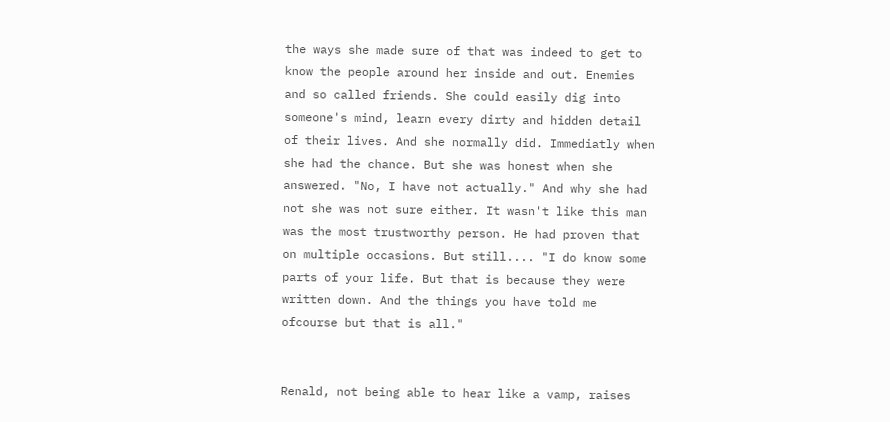the ways she made sure of that was indeed to get to know the people around her inside and out. Enemies and so called friends. She could easily dig into someone's mind, learn every dirty and hidden detail of their lives. And she normally did. Immediatly when she had the chance. But she was honest when she answered. "No, I have not actually." And why she had not she was not sure either. It wasn't like this man was the most trustworthy person. He had proven that on multiple occasions. But still.... "I do know some parts of your life. But that is because they were written down. And the things you have told me ofcourse but that is all."


Renald, not being able to hear like a vamp, raises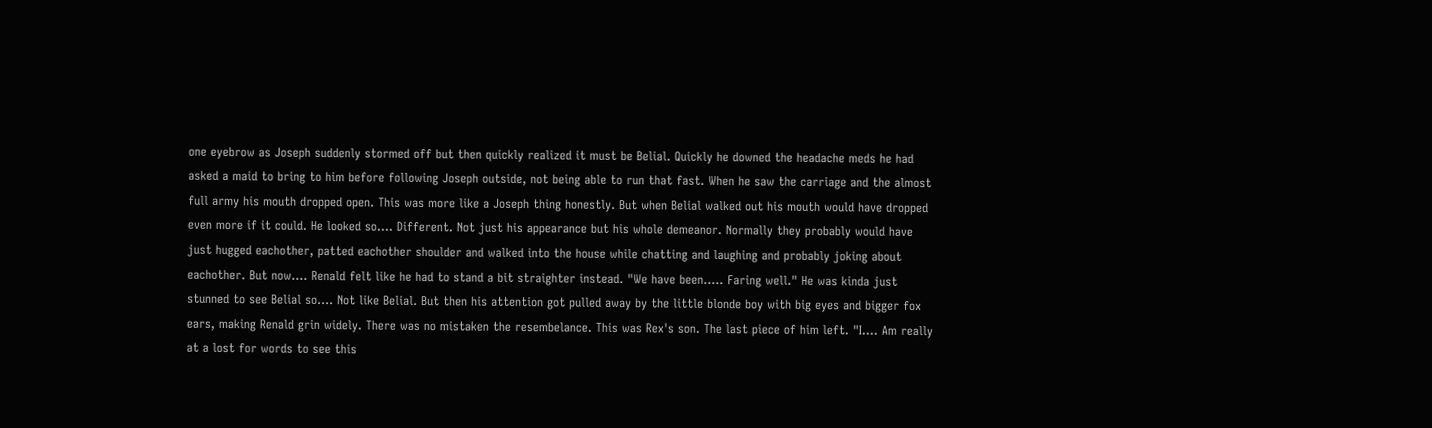one eyebrow as Joseph suddenly stormed off but then quickly realized it must be Belial. Quickly he downed the headache meds he had asked a maid to bring to him before following Joseph outside, not being able to run that fast. When he saw the carriage and the almost full army his mouth dropped open. This was more like a Joseph thing honestly. But when Belial walked out his mouth would have dropped even more if it could. He looked so.... Different. Not just his appearance but his whole demeanor. Normally they probably would have just hugged eachother, patted eachother shoulder and walked into the house while chatting and laughing and probably joking about eachother. But now.... Renald felt like he had to stand a bit straighter instead. "We have been..... Faring well." He was kinda just stunned to see Belial so.... Not like Belial. But then his attention got pulled away by the little blonde boy with big eyes and bigger fox ears, making Renald grin widely. There was no mistaken the resembelance. This was Rex's son. The last piece of him left. "I.... Am really at a lost for words to see this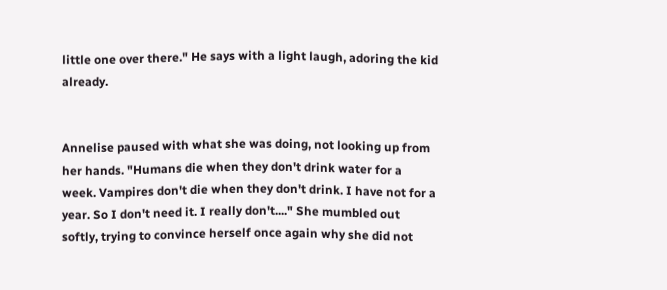little one over there." He says with a light laugh, adoring the kid already.


Annelise paused with what she was doing, not looking up from her hands. "Humans die when they don't drink water for a week. Vampires don't die when they don't drink. I have not for a year. So I don't need it. I really don't...." She mumbled out softly, trying to convince herself once again why she did not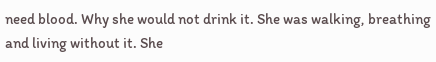need blood. Why she would not drink it. She was walking, breathing and living without it. She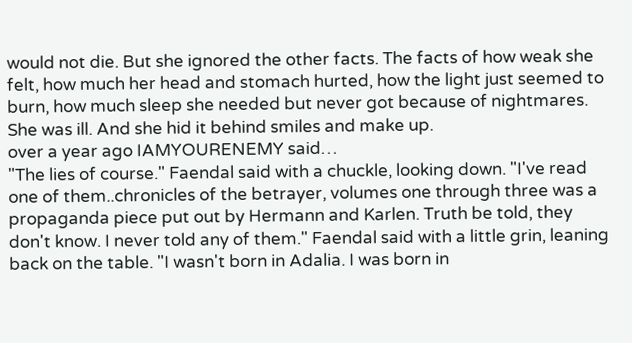would not die. But she ignored the other facts. The facts of how weak she felt, how much her head and stomach hurted, how the light just seemed to burn, how much sleep she needed but never got because of nightmares. She was ill. And she hid it behind smiles and make up.
over a year ago IAMYOURENEMY said…
"The lies of course." Faendal said with a chuckle, looking down. "I've read one of them..chronicles of the betrayer, volumes one through three was a propaganda piece put out by Hermann and Karlen. Truth be told, they don't know. I never told any of them." Faendal said with a little grin, leaning back on the table. "I wasn't born in Adalia. I was born in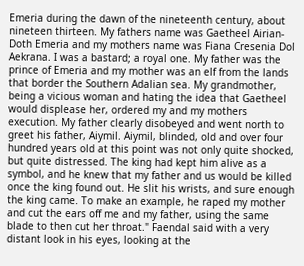Emeria during the dawn of the nineteenth century, about nineteen thirteen. My fathers name was Gaetheel Airian-Doth Emeria and my mothers name was Fiana Cresenia Dol Aekrana. I was a bastard; a royal one. My father was the prince of Emeria and my mother was an elf from the lands that border the Southern Adalian sea. My grandmother, being a vicious woman and hating the idea that Gaetheel would displease her, ordered my and my mothers execution. My father clearly disobeyed and went north to greet his father, Aiymil. Aiymil, blinded, old and over four hundred years old at this point was not only quite shocked, but quite distressed. The king had kept him alive as a symbol, and he knew that my father and us would be killed once the king found out. He slit his wrists, and sure enough the king came. To make an example, he raped my mother and cut the ears off me and my father, using the same blade to then cut her throat." Faendal said with a very distant look in his eyes, looking at the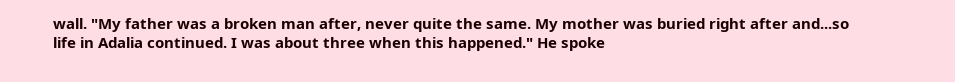wall. "My father was a broken man after, never quite the same. My mother was buried right after and...so life in Adalia continued. I was about three when this happened." He spoke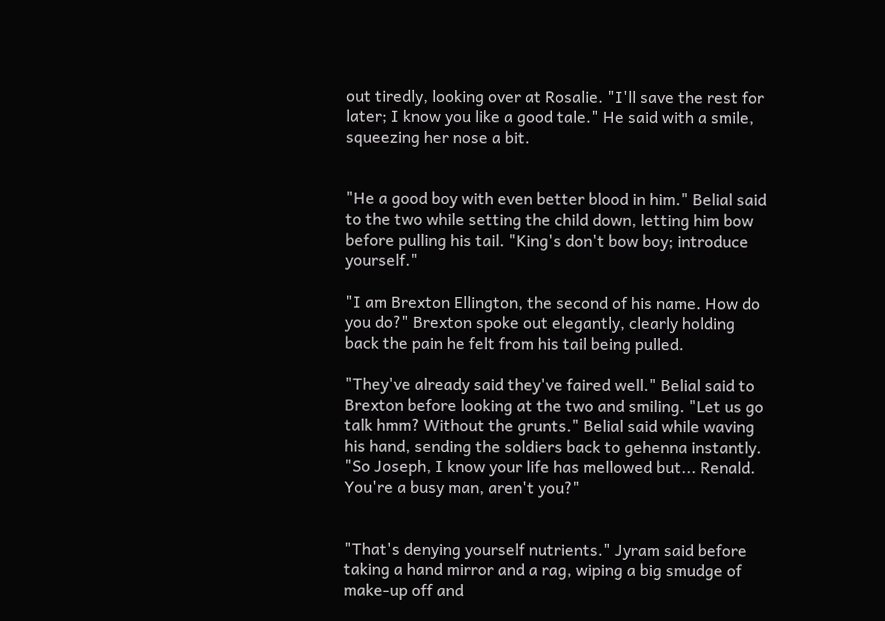out tiredly, looking over at Rosalie. "I'll save the rest for later; I know you like a good tale." He said with a smile, squeezing her nose a bit.


"He a good boy with even better blood in him." Belial said to the two while setting the child down, letting him bow before pulling his tail. "King's don't bow boy; introduce yourself."

"I am Brexton Ellington, the second of his name. How do you do?" Brexton spoke out elegantly, clearly holding back the pain he felt from his tail being pulled.

"They've already said they've faired well." Belial said to Brexton before looking at the two and smiling. "Let us go talk hmm? Without the grunts." Belial said while waving his hand, sending the soldiers back to gehenna instantly. "So Joseph, I know your life has mellowed but... Renald. You're a busy man, aren't you?"


"That's denying yourself nutrients." Jyram said before taking a hand mirror and a rag, wiping a big smudge of make-up off and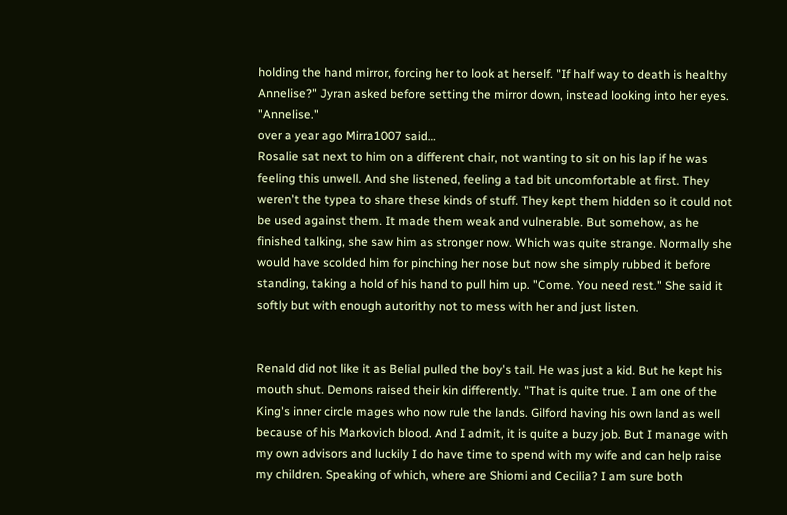holding the hand mirror, forcing her to look at herself. "If half way to death is healthy Annelise?" Jyran asked before setting the mirror down, instead looking into her eyes. "Annelise."
over a year ago Mirra1007 said…
Rosalie sat next to him on a different chair, not wanting to sit on his lap if he was feeling this unwell. And she listened, feeling a tad bit uncomfortable at first. They weren't the typea to share these kinds of stuff. They kept them hidden so it could not be used against them. It made them weak and vulnerable. But somehow, as he finished talking, she saw him as stronger now. Which was quite strange. Normally she would have scolded him for pinching her nose but now she simply rubbed it before standing, taking a hold of his hand to pull him up. "Come. You need rest." She said it softly but with enough autorithy not to mess with her and just listen.


Renald did not like it as Belial pulled the boy's tail. He was just a kid. But he kept his mouth shut. Demons raised their kin differently. "That is quite true. I am one of the King's inner circle mages who now rule the lands. Gilford having his own land as well because of his Markovich blood. And I admit, it is quite a buzy job. But I manage with my own advisors and luckily I do have time to spend with my wife and can help raise my children. Speaking of which, where are Shiomi and Cecilia? I am sure both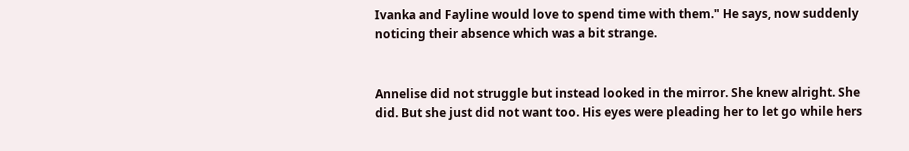Ivanka and Fayline would love to spend time with them." He says, now suddenly noticing their absence which was a bit strange.


Annelise did not struggle but instead looked in the mirror. She knew alright. She did. But she just did not want too. His eyes were pleading her to let go while hers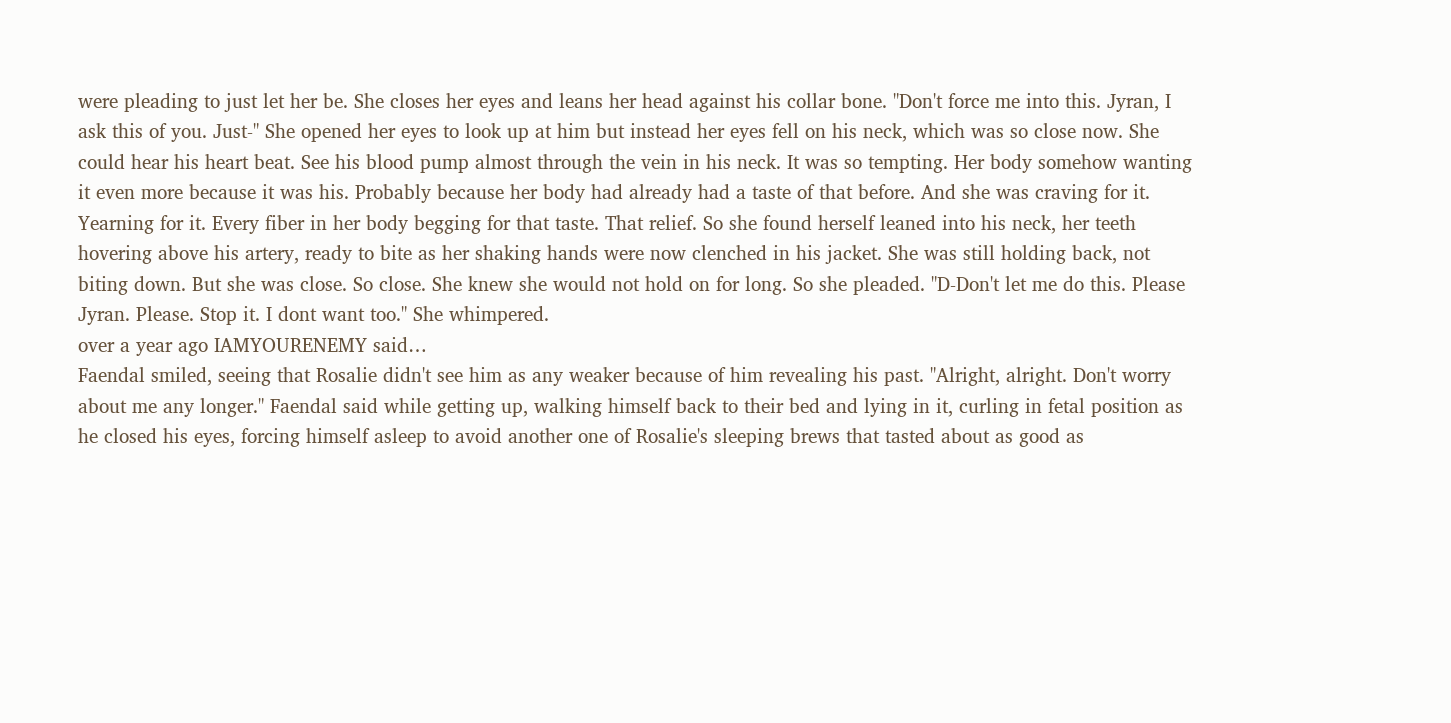were pleading to just let her be. She closes her eyes and leans her head against his collar bone. "Don't force me into this. Jyran, I ask this of you. Just-" She opened her eyes to look up at him but instead her eyes fell on his neck, which was so close now. She could hear his heart beat. See his blood pump almost through the vein in his neck. It was so tempting. Her body somehow wanting it even more because it was his. Probably because her body had already had a taste of that before. And she was craving for it. Yearning for it. Every fiber in her body begging for that taste. That relief. So she found herself leaned into his neck, her teeth hovering above his artery, ready to bite as her shaking hands were now clenched in his jacket. She was still holding back, not biting down. But she was close. So close. She knew she would not hold on for long. So she pleaded. "D-Don't let me do this. Please Jyran. Please. Stop it. I dont want too." She whimpered.
over a year ago IAMYOURENEMY said…
Faendal smiled, seeing that Rosalie didn't see him as any weaker because of him revealing his past. "Alright, alright. Don't worry about me any longer." Faendal said while getting up, walking himself back to their bed and lying in it, curling in fetal position as he closed his eyes, forcing himself asleep to avoid another one of Rosalie's sleeping brews that tasted about as good as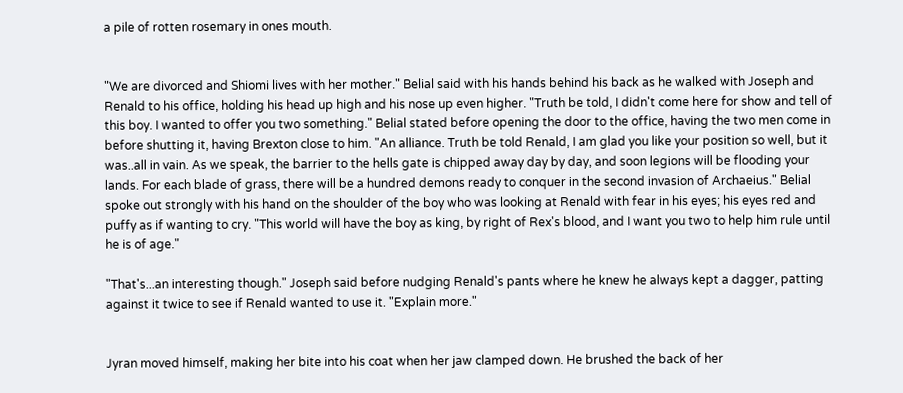a pile of rotten rosemary in ones mouth.


"We are divorced and Shiomi lives with her mother." Belial said with his hands behind his back as he walked with Joseph and Renald to his office, holding his head up high and his nose up even higher. "Truth be told, I didn't come here for show and tell of this boy. I wanted to offer you two something." Belial stated before opening the door to the office, having the two men come in before shutting it, having Brexton close to him. "An alliance. Truth be told Renald, I am glad you like your position so well, but it was..all in vain. As we speak, the barrier to the hells gate is chipped away day by day, and soon legions will be flooding your lands. For each blade of grass, there will be a hundred demons ready to conquer in the second invasion of Archaeius." Belial spoke out strongly with his hand on the shoulder of the boy who was looking at Renald with fear in his eyes; his eyes red and puffy as if wanting to cry. "This world will have the boy as king, by right of Rex's blood, and I want you two to help him rule until he is of age."

"That's...an interesting though." Joseph said before nudging Renald's pants where he knew he always kept a dagger, patting against it twice to see if Renald wanted to use it. "Explain more."


Jyran moved himself, making her bite into his coat when her jaw clamped down. He brushed the back of her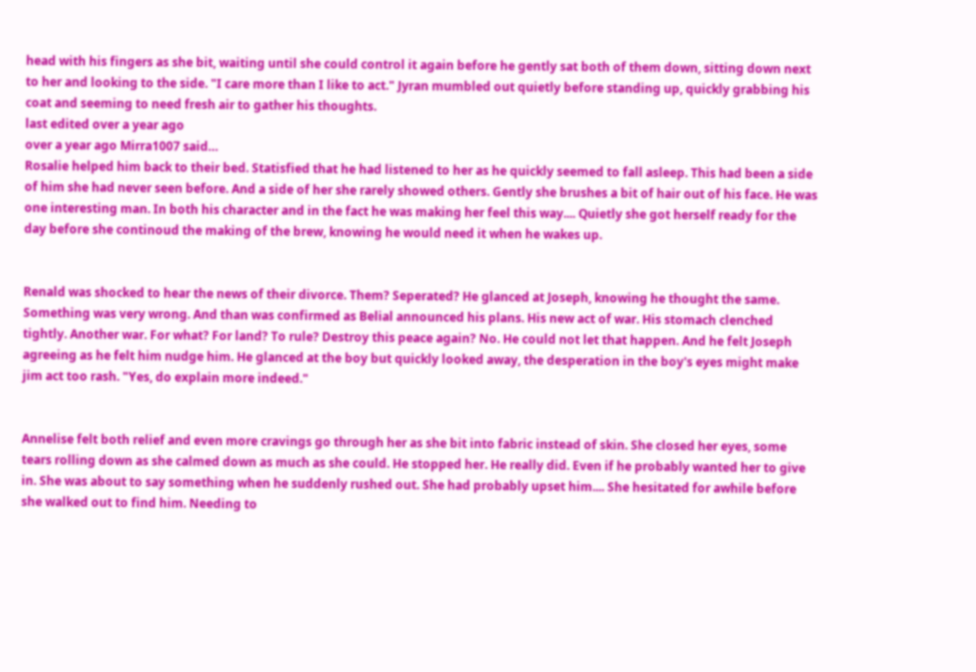head with his fingers as she bit, waiting until she could control it again before he gently sat both of them down, sitting down next to her and looking to the side. "I care more than I like to act." Jyran mumbled out quietly before standing up, quickly grabbing his coat and seeming to need fresh air to gather his thoughts.
last edited over a year ago
over a year ago Mirra1007 said…
Rosalie helped him back to their bed. Statisfied that he had listened to her as he quickly seemed to fall asleep. This had been a side of him she had never seen before. And a side of her she rarely showed others. Gently she brushes a bit of hair out of his face. He was one interesting man. In both his character and in the fact he was making her feel this way.... Quietly she got herself ready for the day before she continoud the making of the brew, knowing he would need it when he wakes up.


Renald was shocked to hear the news of their divorce. Them? Seperated? He glanced at Joseph, knowing he thought the same. Something was very wrong. And than was confirmed as Belial announced his plans. His new act of war. His stomach clenched tightly. Another war. For what? For land? To rule? Destroy this peace again? No. He could not let that happen. And he felt Joseph agreeing as he felt him nudge him. He glanced at the boy but quickly looked away, the desperation in the boy's eyes might make jim act too rash. "Yes, do explain more indeed."


Annelise felt both relief and even more cravings go through her as she bit into fabric instead of skin. She closed her eyes, some tears rolling down as she calmed down as much as she could. He stopped her. He really did. Even if he probably wanted her to give in. She was about to say something when he suddenly rushed out. She had probably upset him.... She hesitated for awhile before she walked out to find him. Needing to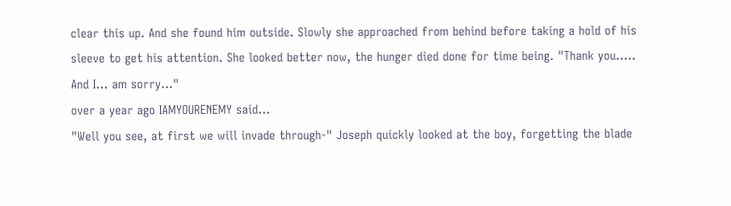clear this up. And she found him outside. Slowly she approached from behind before taking a hold of his sleeve to get his attention. She looked better now, the hunger died done for time being. "Thank you..... And I... am sorry..."
over a year ago IAMYOURENEMY said…
"Well you see, at first we will invade through-" Joseph quickly looked at the boy, forgetting the blade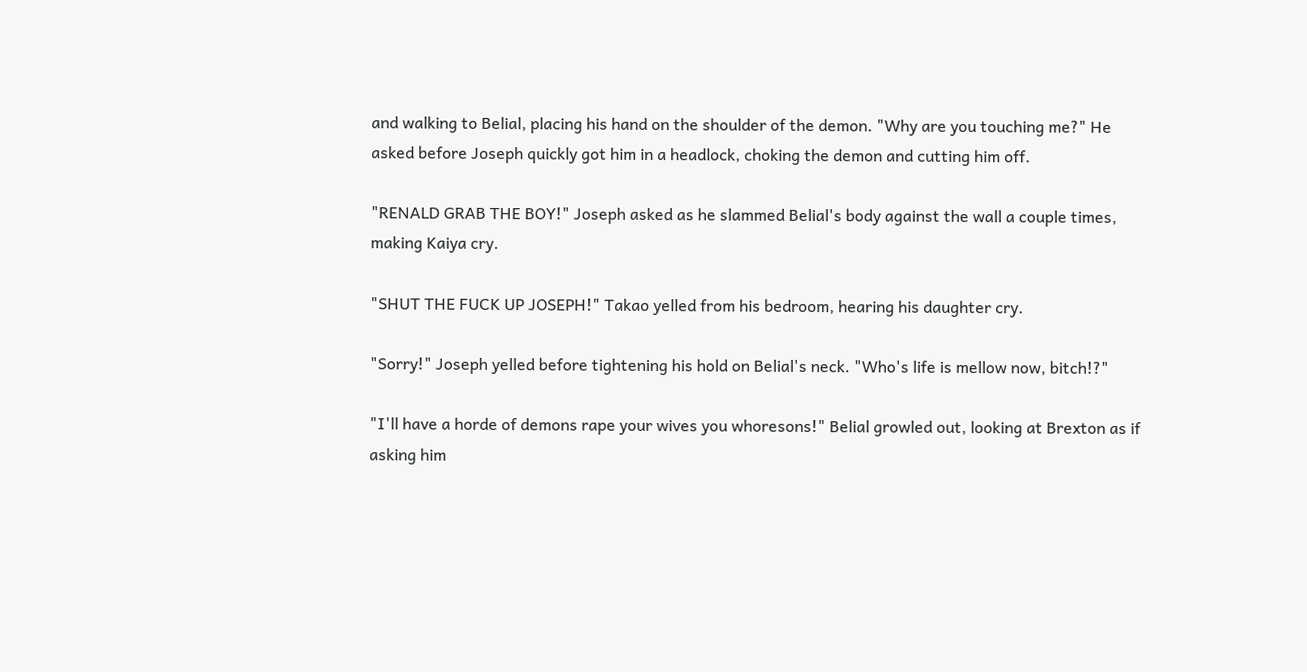and walking to Belial, placing his hand on the shoulder of the demon. "Why are you touching me?" He asked before Joseph quickly got him in a headlock, choking the demon and cutting him off.

"RENALD GRAB THE BOY!" Joseph asked as he slammed Belial's body against the wall a couple times, making Kaiya cry.

"SHUT THE FUCK UP JOSEPH!" Takao yelled from his bedroom, hearing his daughter cry.

"Sorry!" Joseph yelled before tightening his hold on Belial's neck. "Who's life is mellow now, bitch!?"

"I'll have a horde of demons rape your wives you whoresons!" Belial growled out, looking at Brexton as if asking him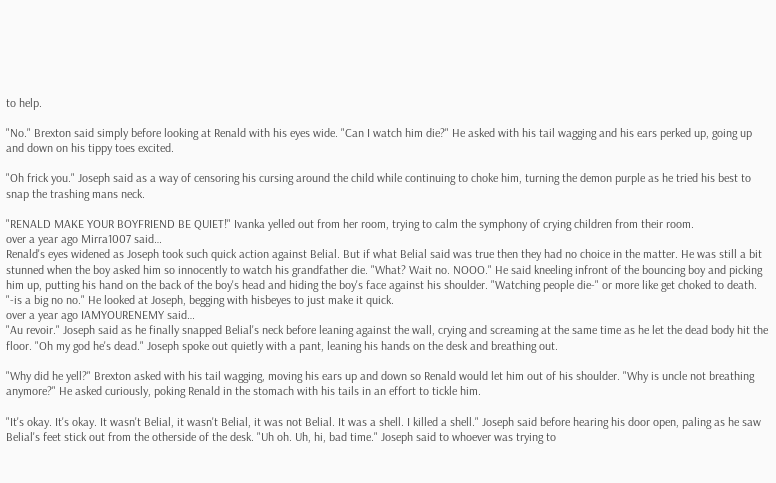to help.

"No." Brexton said simply before looking at Renald with his eyes wide. "Can I watch him die?" He asked with his tail wagging and his ears perked up, going up and down on his tippy toes excited.

"Oh frick you." Joseph said as a way of censoring his cursing around the child while continuing to choke him, turning the demon purple as he tried his best to snap the trashing mans neck.

"RENALD MAKE YOUR BOYFRIEND BE QUIET!" Ivanka yelled out from her room, trying to calm the symphony of crying children from their room.
over a year ago Mirra1007 said…
Renald's eyes widened as Joseph took such quick action against Belial. But if what Belial said was true then they had no choice in the matter. He was still a bit stunned when the boy asked him so innocently to watch his grandfather die. "What? Wait no. NOOO." He said kneeling infront of the bouncing boy and picking him up, putting his hand on the back of the boy's head and hiding the boy's face against his shoulder. "Watching people die-" or more like get choked to death. "-is a big no no." He looked at Joseph, begging with hisbeyes to just make it quick.
over a year ago IAMYOURENEMY said…
"Au revoir." Joseph said as he finally snapped Belial's neck before leaning against the wall, crying and screaming at the same time as he let the dead body hit the floor. "Oh my god he's dead." Joseph spoke out quietly with a pant, leaning his hands on the desk and breathing out.

"Why did he yell?" Brexton asked with his tail wagging, moving his ears up and down so Renald would let him out of his shoulder. "Why is uncle not breathing anymore?" He asked curiously, poking Renald in the stomach with his tails in an effort to tickle him.

"It's okay. It's okay. It wasn't Belial, it wasn't Belial, it was not Belial. It was a shell. I killed a shell." Joseph said before hearing his door open, paling as he saw Belial's feet stick out from the otherside of the desk. "Uh oh. Uh, hi, bad time." Joseph said to whoever was trying to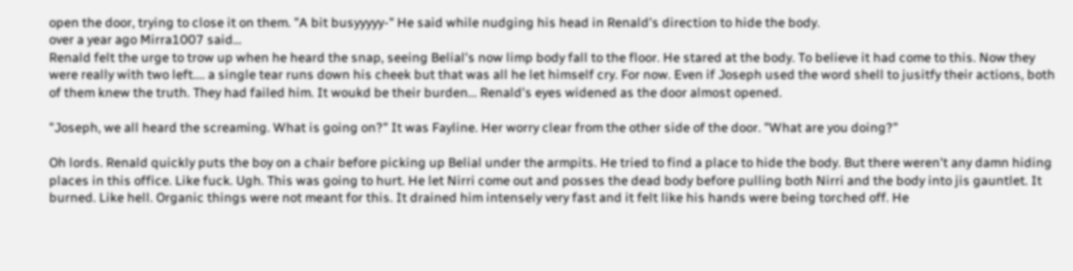open the door, trying to close it on them. "A bit busyyyyy-" He said while nudging his head in Renald's direction to hide the body.
over a year ago Mirra1007 said…
Renald felt the urge to trow up when he heard the snap, seeing Belial's now limp body fall to the floor. He stared at the body. To believe it had come to this. Now they were really with two left.... a single tear runs down his cheek but that was all he let himself cry. For now. Even if Joseph used the word shell to jusitfy their actions, both of them knew the truth. They had failed him. It woukd be their burden... Renald's eyes widened as the door almost opened.

"Joseph, we all heard the screaming. What is going on?" It was Fayline. Her worry clear from the other side of the door. "What are you doing?"

Oh lords. Renald quickly puts the boy on a chair before picking up Belial under the armpits. He tried to find a place to hide the body. But there weren't any damn hiding places in this office. Like fuck. Ugh. This was going to hurt. He let Nirri come out and posses the dead body before pulling both Nirri and the body into jis gauntlet. It burned. Like hell. Organic things were not meant for this. It drained him intensely very fast and it felt like his hands were being torched off. He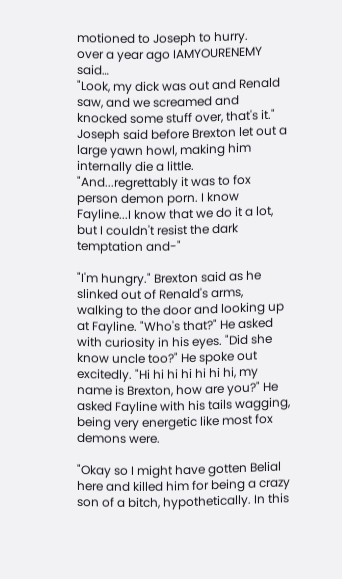motioned to Joseph to hurry.
over a year ago IAMYOURENEMY said…
"Look, my dick was out and Renald saw, and we screamed and knocked some stuff over, that's it." Joseph said before Brexton let out a large yawn howl, making him internally die a little. "And...regrettably it was to fox person demon porn. I know Fayline...I know that we do it a lot, but I couldn't resist the dark temptation and-"

"I'm hungry." Brexton said as he slinked out of Renald's arms, walking to the door and looking up at Fayline. "Who's that?" He asked with curiosity in his eyes. "Did she know uncle too?" He spoke out excitedly. "Hi hi hi hi hi hi hi, my name is Brexton, how are you?" He asked Fayline with his tails wagging, being very energetic like most fox demons were.

"Okay so I might have gotten Belial here and killed him for being a crazy son of a bitch, hypothetically. In this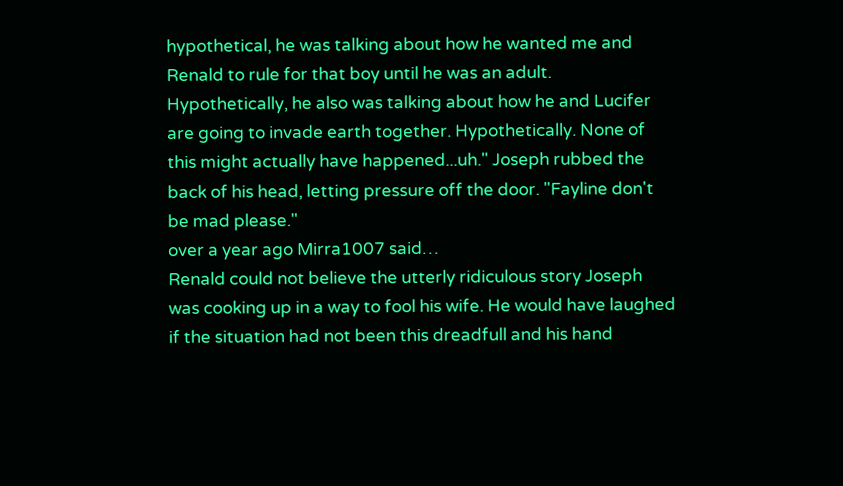hypothetical, he was talking about how he wanted me and Renald to rule for that boy until he was an adult. Hypothetically, he also was talking about how he and Lucifer are going to invade earth together. Hypothetically. None of this might actually have happened...uh." Joseph rubbed the back of his head, letting pressure off the door. "Fayline don't be mad please."
over a year ago Mirra1007 said…
Renald could not believe the utterly ridiculous story Joseph was cooking up in a way to fool his wife. He would have laughed if the situation had not been this dreadfull and his hand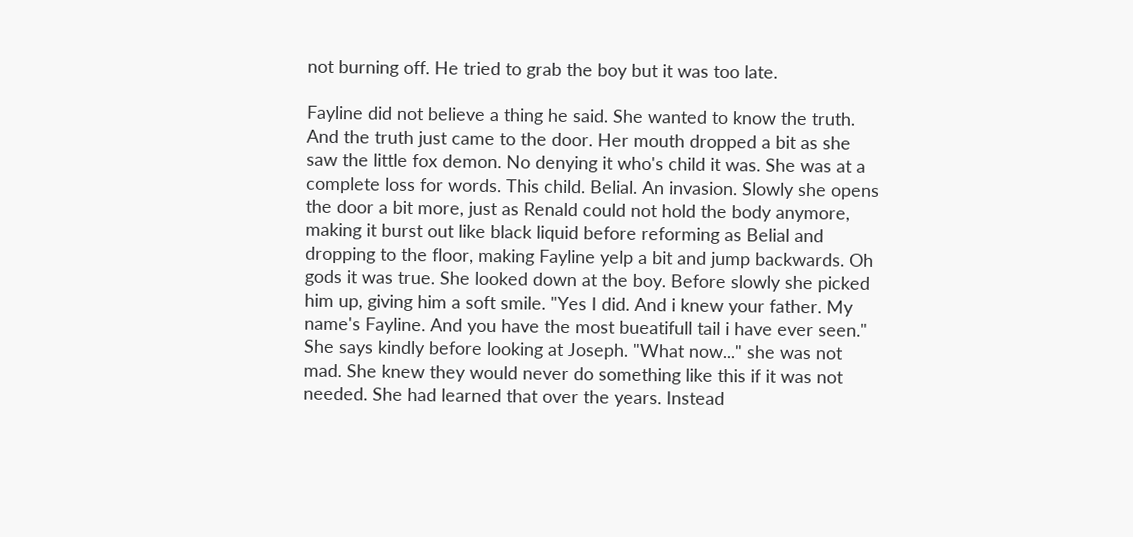not burning off. He tried to grab the boy but it was too late.

Fayline did not believe a thing he said. She wanted to know the truth. And the truth just came to the door. Her mouth dropped a bit as she saw the little fox demon. No denying it who's child it was. She was at a complete loss for words. This child. Belial. An invasion. Slowly she opens the door a bit more, just as Renald could not hold the body anymore, making it burst out like black liquid before reforming as Belial and dropping to the floor, making Fayline yelp a bit and jump backwards. Oh gods it was true. She looked down at the boy. Before slowly she picked him up, giving him a soft smile. "Yes I did. And i knew your father. My name's Fayline. And you have the most bueatifull tail i have ever seen." She says kindly before looking at Joseph. "What now..." she was not mad. She knew they would never do something like this if it was not needed. She had learned that over the years. Instead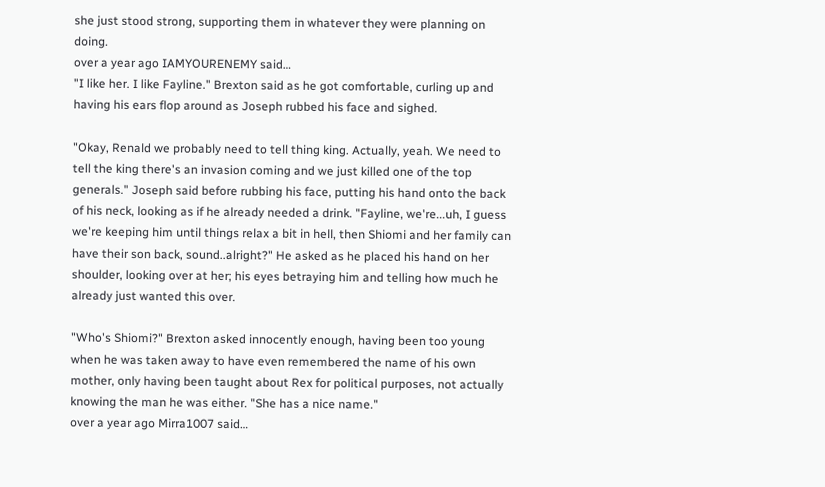she just stood strong, supporting them in whatever they were planning on doing.
over a year ago IAMYOURENEMY said…
"I like her. I like Fayline." Brexton said as he got comfortable, curling up and having his ears flop around as Joseph rubbed his face and sighed.

"Okay, Renald we probably need to tell thing king. Actually, yeah. We need to tell the king there's an invasion coming and we just killed one of the top generals." Joseph said before rubbing his face, putting his hand onto the back of his neck, looking as if he already needed a drink. "Fayline, we're...uh, I guess we're keeping him until things relax a bit in hell, then Shiomi and her family can have their son back, sound..alright?" He asked as he placed his hand on her shoulder, looking over at her; his eyes betraying him and telling how much he already just wanted this over.

"Who's Shiomi?" Brexton asked innocently enough, having been too young when he was taken away to have even remembered the name of his own mother, only having been taught about Rex for political purposes, not actually knowing the man he was either. "She has a nice name."
over a year ago Mirra1007 said…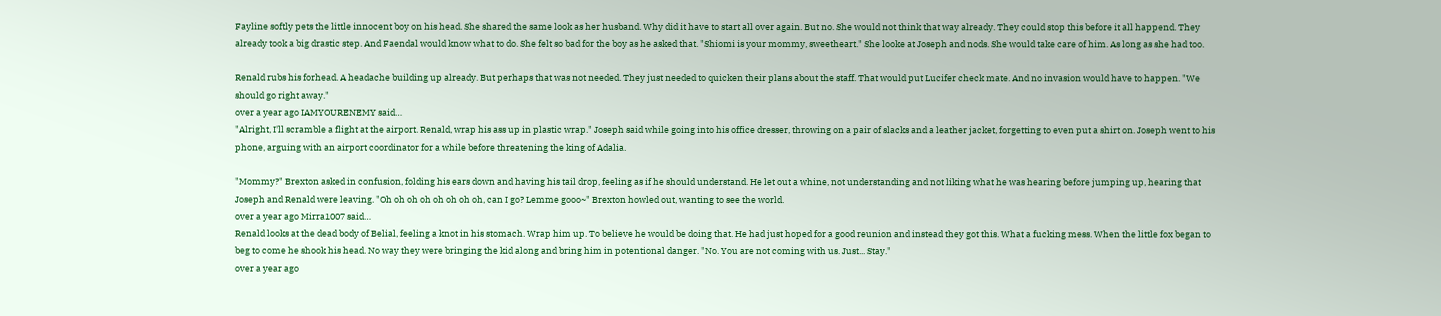Fayline softly pets the little innocent boy on his head. She shared the same look as her husband. Why did it have to start all over again. But no. She would not think that way already. They could stop this before it all happend. They already took a big drastic step. And Faendal would know what to do. She felt so bad for the boy as he asked that. "Shiomi is your mommy, sweetheart." She looke at Joseph and nods. She would take care of him. As long as she had too.

Renald rubs his forhead. A headache building up already. But perhaps that was not needed. They just needed to quicken their plans about the staff. That would put Lucifer check mate. And no invasion would have to happen. "We should go right away."
over a year ago IAMYOURENEMY said…
"Alright, I'll scramble a flight at the airport. Renald, wrap his ass up in plastic wrap." Joseph said while going into his office dresser, throwing on a pair of slacks and a leather jacket, forgetting to even put a shirt on. Joseph went to his phone, arguing with an airport coordinator for a while before threatening the king of Adalia.

"Mommy?" Brexton asked in confusion, folding his ears down and having his tail drop, feeling as if he should understand. He let out a whine, not understanding and not liking what he was hearing before jumping up, hearing that Joseph and Renald were leaving. "Oh oh oh oh oh oh oh oh, can I go? Lemme gooo~" Brexton howled out, wanting to see the world.
over a year ago Mirra1007 said…
Renald looks at the dead body of Belial, feeling a knot in his stomach. Wrap him up. To believe he would be doing that. He had just hoped for a good reunion and instead they got this. What a fucking mess. When the little fox began to beg to come he shook his head. No way they were bringing the kid along and bring him in potentional danger. "No. You are not coming with us. Just... Stay."
over a year ago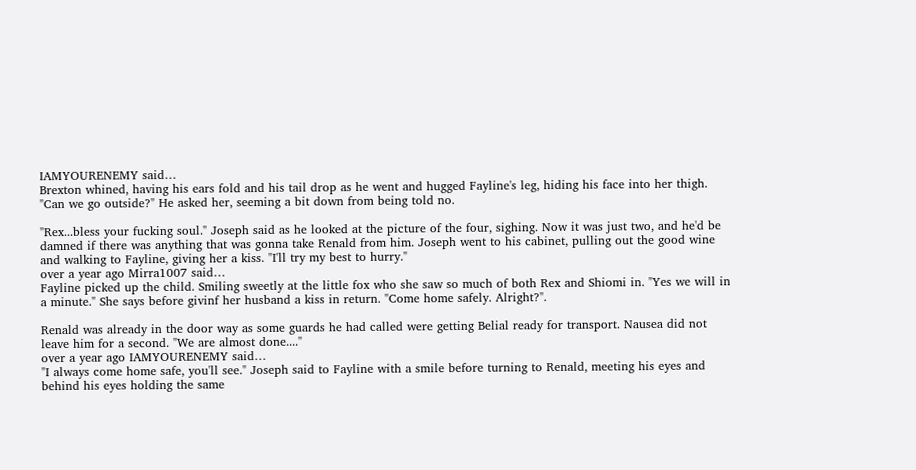IAMYOURENEMY said…
Brexton whined, having his ears fold and his tail drop as he went and hugged Fayline's leg, hiding his face into her thigh. "Can we go outside?" He asked her, seeming a bit down from being told no.

"Rex...bless your fucking soul." Joseph said as he looked at the picture of the four, sighing. Now it was just two, and he'd be damned if there was anything that was gonna take Renald from him. Joseph went to his cabinet, pulling out the good wine and walking to Fayline, giving her a kiss. "I'll try my best to hurry."
over a year ago Mirra1007 said…
Fayline picked up the child. Smiling sweetly at the little fox who she saw so much of both Rex and Shiomi in. "Yes we will in a minute." She says before givinf her husband a kiss in return. "Come home safely. Alright?".

Renald was already in the door way as some guards he had called were getting Belial ready for transport. Nausea did not leave him for a second. "We are almost done...."
over a year ago IAMYOURENEMY said…
"I always come home safe, you'll see." Joseph said to Fayline with a smile before turning to Renald, meeting his eyes and behind his eyes holding the same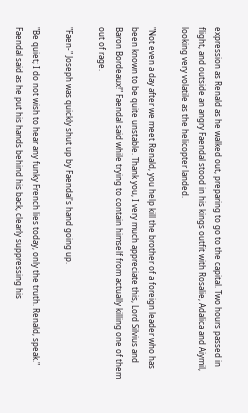expression as Renald as he walked out, preparing to go to the capital. Two hours passed in flight, and outside an angry Faendal stood in his kings outfit with Rosalie, Adalica and Aiymil, looking very volatile as the helicopter landed.

"Not even a day after we meet Renald, you help kill the brother of a foreign leader who has been known to be quite unstable. Thank you, I very much appreciate this, Lord Silvius and Baron Bordeaux!" Faendal said while trying to contain himself from actually killing one of them out of rage.

"Faen-" Joseph was quickly shut up by Faendal's hand going up.

"Be quiet; I do not wish to hear any funky French lies today, only the truth. Renald, speak." Faendal said as he put his hands behind his back, clearly suppressing his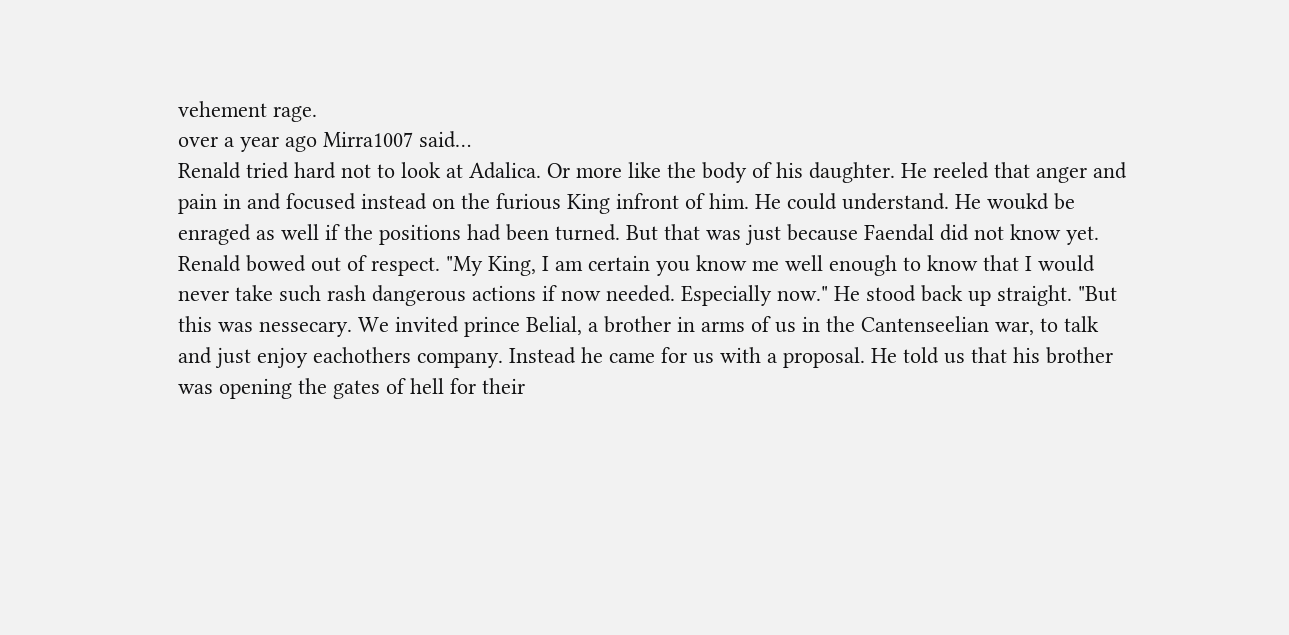vehement rage.
over a year ago Mirra1007 said…
Renald tried hard not to look at Adalica. Or more like the body of his daughter. He reeled that anger and pain in and focused instead on the furious King infront of him. He could understand. He woukd be enraged as well if the positions had been turned. But that was just because Faendal did not know yet. Renald bowed out of respect. "My King, I am certain you know me well enough to know that I would never take such rash dangerous actions if now needed. Especially now." He stood back up straight. "But this was nessecary. We invited prince Belial, a brother in arms of us in the Cantenseelian war, to talk and just enjoy eachothers company. Instead he came for us with a proposal. He told us that his brother was opening the gates of hell for their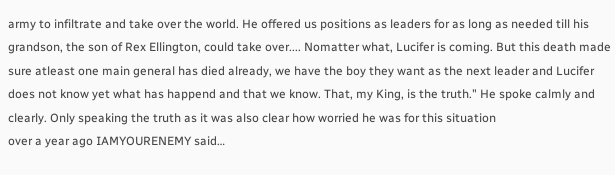army to infiltrate and take over the world. He offered us positions as leaders for as long as needed till his grandson, the son of Rex Ellington, could take over.... Nomatter what, Lucifer is coming. But this death made sure atleast one main general has died already, we have the boy they want as the next leader and Lucifer does not know yet what has happend and that we know. That, my King, is the truth." He spoke calmly and clearly. Only speaking the truth as it was also clear how worried he was for this situation
over a year ago IAMYOURENEMY said…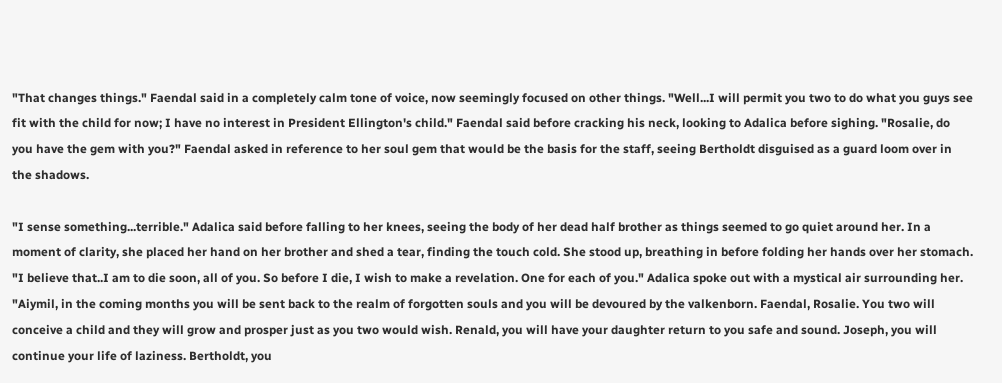"That changes things." Faendal said in a completely calm tone of voice, now seemingly focused on other things. "Well...I will permit you two to do what you guys see fit with the child for now; I have no interest in President Ellington's child." Faendal said before cracking his neck, looking to Adalica before sighing. "Rosalie, do you have the gem with you?" Faendal asked in reference to her soul gem that would be the basis for the staff, seeing Bertholdt disguised as a guard loom over in the shadows.

"I sense something...terrible." Adalica said before falling to her knees, seeing the body of her dead half brother as things seemed to go quiet around her. In a moment of clarity, she placed her hand on her brother and shed a tear, finding the touch cold. She stood up, breathing in before folding her hands over her stomach. "I believe that..I am to die soon, all of you. So before I die, I wish to make a revelation. One for each of you." Adalica spoke out with a mystical air surrounding her. "Aiymil, in the coming months you will be sent back to the realm of forgotten souls and you will be devoured by the valkenborn. Faendal, Rosalie. You two will conceive a child and they will grow and prosper just as you two would wish. Renald, you will have your daughter return to you safe and sound. Joseph, you will continue your life of laziness. Bertholdt, you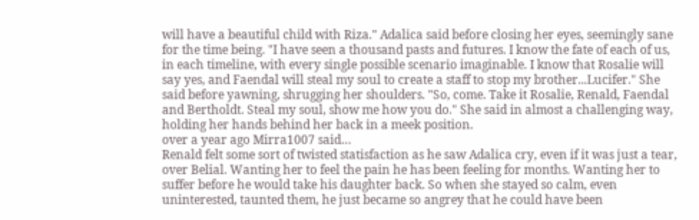will have a beautiful child with Riza." Adalica said before closing her eyes, seemingly sane for the time being. "I have seen a thousand pasts and futures. I know the fate of each of us, in each timeline, with every single possible scenario imaginable. I know that Rosalie will say yes, and Faendal will steal my soul to create a staff to stop my brother...Lucifer." She said before yawning, shrugging her shoulders. "So, come. Take it Rosalie, Renald, Faendal and Bertholdt. Steal my soul, show me how you do." She said in almost a challenging way, holding her hands behind her back in a meek position.
over a year ago Mirra1007 said…
Renald felt some sort of twisted statisfaction as he saw Adalica cry, even if it was just a tear, over Belial. Wanting her to feel the pain he has been feeling for months. Wanting her to suffer before he would take his daughter back. So when she stayed so calm, even uninterested, taunted them, he just became so angrey that he could have been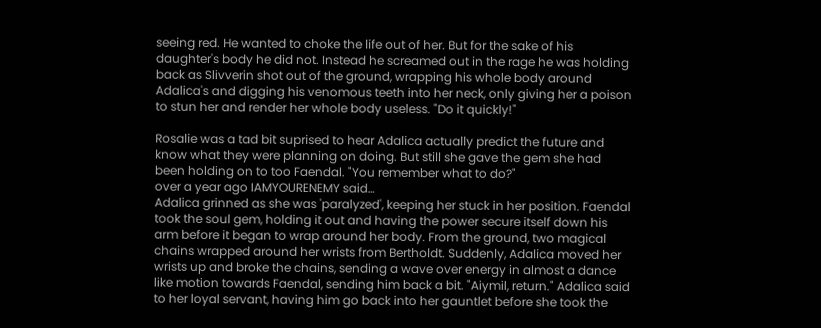seeing red. He wanted to choke the life out of her. But for the sake of his daughter's body he did not. Instead he screamed out in the rage he was holding back as Slivverin shot out of the ground, wrapping his whole body around Adalica's and digging his venomous teeth into her neck, only giving her a poison to stun her and render her whole body useless. "Do it quickly!"

Rosalie was a tad bit suprised to hear Adalica actually predict the future and know what they were planning on doing. But still she gave the gem she had been holding on to too Faendal. "You remember what to do?"
over a year ago IAMYOURENEMY said…
Adalica grinned as she was 'paralyzed', keeping her stuck in her position. Faendal took the soul gem, holding it out and having the power secure itself down his arm before it began to wrap around her body. From the ground, two magical chains wrapped around her wrists from Bertholdt. Suddenly, Adalica moved her wrists up and broke the chains, sending a wave over energy in almost a dance like motion towards Faendal, sending him back a bit. "Aiymil, return." Adalica said to her loyal servant, having him go back into her gauntlet before she took the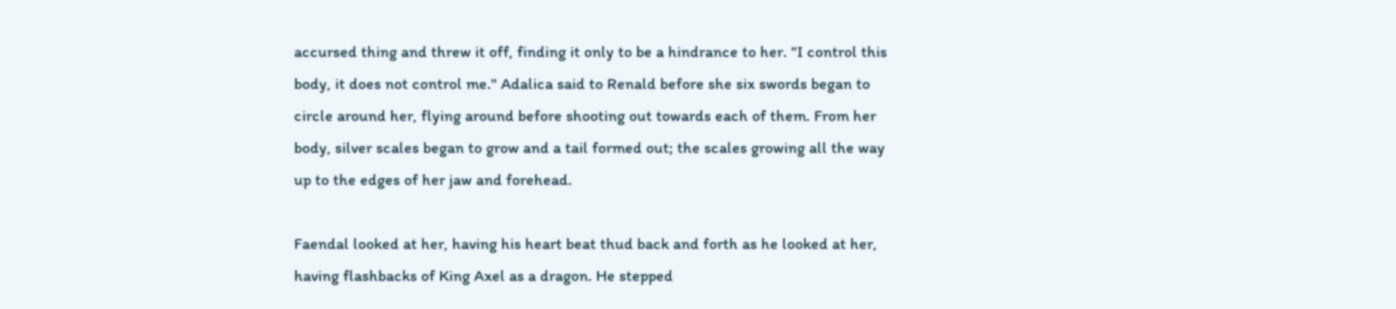accursed thing and threw it off, finding it only to be a hindrance to her. "I control this body, it does not control me." Adalica said to Renald before she six swords began to circle around her, flying around before shooting out towards each of them. From her body, silver scales began to grow and a tail formed out; the scales growing all the way up to the edges of her jaw and forehead.

Faendal looked at her, having his heart beat thud back and forth as he looked at her, having flashbacks of King Axel as a dragon. He stepped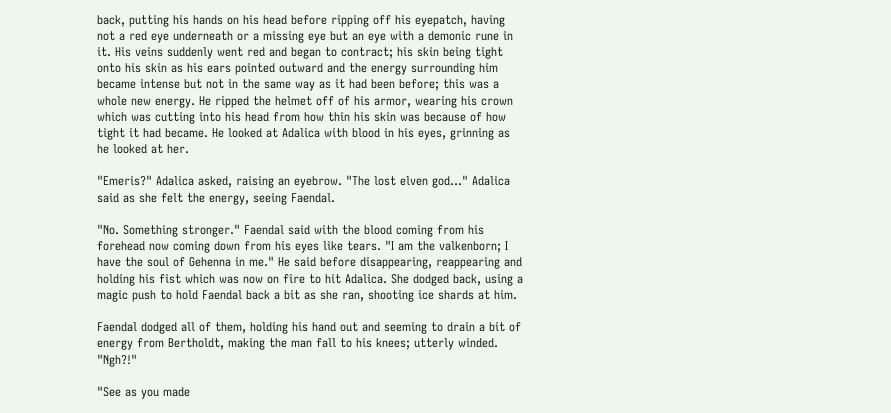back, putting his hands on his head before ripping off his eyepatch, having not a red eye underneath or a missing eye but an eye with a demonic rune in it. His veins suddenly went red and began to contract; his skin being tight onto his skin as his ears pointed outward and the energy surrounding him became intense but not in the same way as it had been before; this was a whole new energy. He ripped the helmet off of his armor, wearing his crown which was cutting into his head from how thin his skin was because of how tight it had became. He looked at Adalica with blood in his eyes, grinning as he looked at her.

"Emeris?" Adalica asked, raising an eyebrow. "The lost elven god..." Adalica said as she felt the energy, seeing Faendal.

"No. Something stronger." Faendal said with the blood coming from his forehead now coming down from his eyes like tears. "I am the valkenborn; I have the soul of Gehenna in me." He said before disappearing, reappearing and holding his fist which was now on fire to hit Adalica. She dodged back, using a magic push to hold Faendal back a bit as she ran, shooting ice shards at him.

Faendal dodged all of them, holding his hand out and seeming to drain a bit of energy from Bertholdt, making the man fall to his knees; utterly winded. "Ngh?!"

"See as you made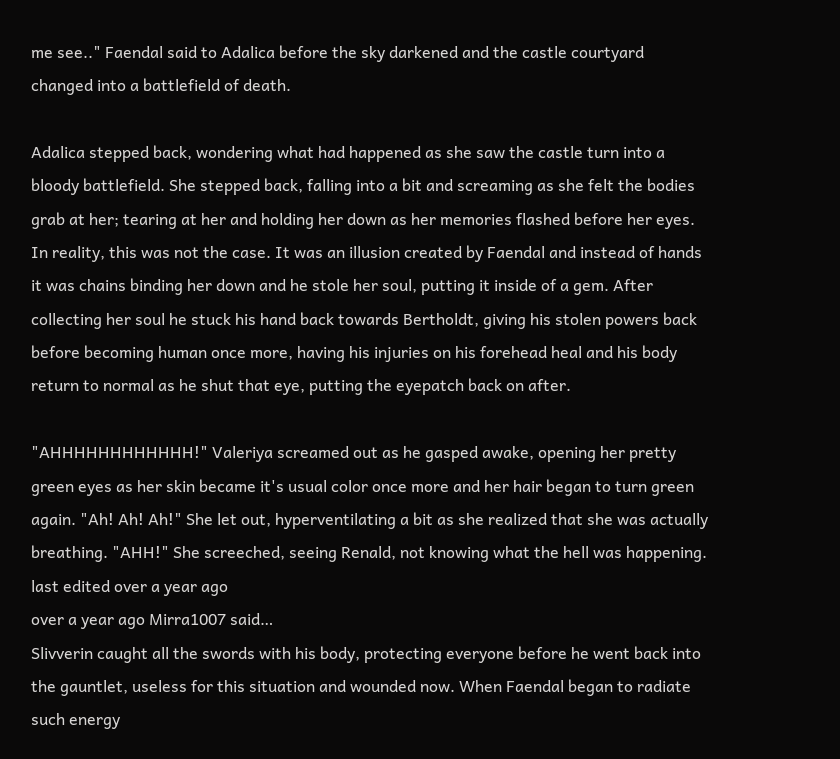me see.." Faendal said to Adalica before the sky darkened and the castle courtyard changed into a battlefield of death.

Adalica stepped back, wondering what had happened as she saw the castle turn into a bloody battlefield. She stepped back, falling into a bit and screaming as she felt the bodies grab at her; tearing at her and holding her down as her memories flashed before her eyes. In reality, this was not the case. It was an illusion created by Faendal and instead of hands it was chains binding her down and he stole her soul, putting it inside of a gem. After collecting her soul he stuck his hand back towards Bertholdt, giving his stolen powers back before becoming human once more, having his injuries on his forehead heal and his body return to normal as he shut that eye, putting the eyepatch back on after.

"AHHHHHHHHHHHH!" Valeriya screamed out as he gasped awake, opening her pretty green eyes as her skin became it's usual color once more and her hair began to turn green again. "Ah! Ah! Ah!" She let out, hyperventilating a bit as she realized that she was actually breathing. "AHH!" She screeched, seeing Renald, not knowing what the hell was happening.
last edited over a year ago
over a year ago Mirra1007 said…
Slivverin caught all the swords with his body, protecting everyone before he went back into the gauntlet, useless for this situation and wounded now. When Faendal began to radiate such energy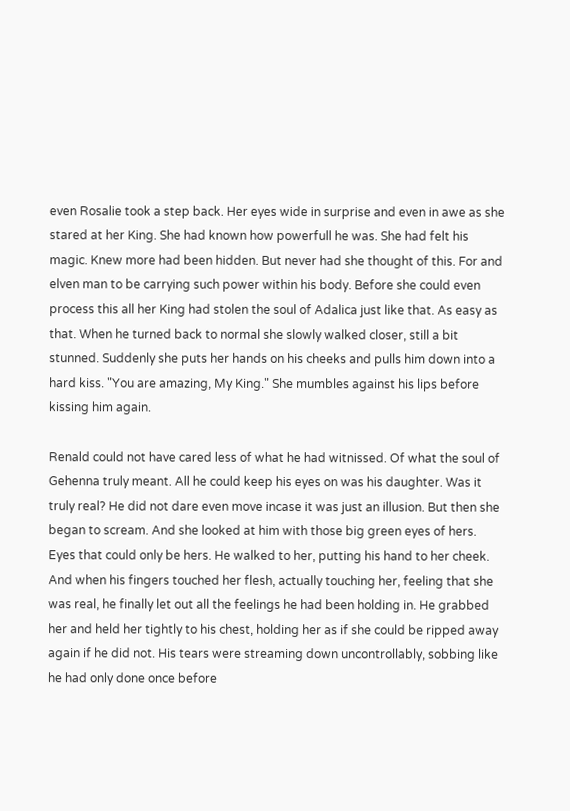even Rosalie took a step back. Her eyes wide in surprise and even in awe as she stared at her King. She had known how powerfull he was. She had felt his magic. Knew more had been hidden. But never had she thought of this. For and elven man to be carrying such power within his body. Before she could even process this all her King had stolen the soul of Adalica just like that. As easy as that. When he turned back to normal she slowly walked closer, still a bit stunned. Suddenly she puts her hands on his cheeks and pulls him down into a hard kiss. "You are amazing, My King." She mumbles against his lips before kissing him again.

Renald could not have cared less of what he had witnissed. Of what the soul of Gehenna truly meant. All he could keep his eyes on was his daughter. Was it truly real? He did not dare even move incase it was just an illusion. But then she began to scream. And she looked at him with those big green eyes of hers. Eyes that could only be hers. He walked to her, putting his hand to her cheek. And when his fingers touched her flesh, actually touching her, feeling that she was real, he finally let out all the feelings he had been holding in. He grabbed her and held her tightly to his chest, holding her as if she could be ripped away again if he did not. His tears were streaming down uncontrollably, sobbing like he had only done once before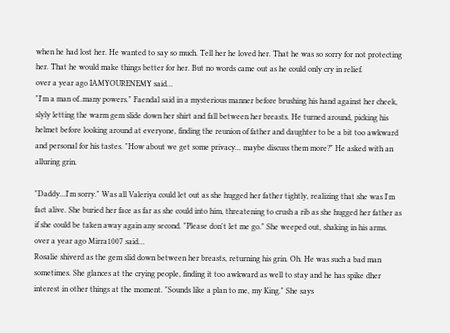when he had lost her. He wanted to say so much. Tell her he loved her. That he was so sorry for not protecting her. That he would make things better for her. But no words came out as he could only cry in relief.
over a year ago IAMYOURENEMY said…
"I'm a man of..many powers." Faendal said in a mysterious manner before brushing his hand against her cheek, slyly letting the warm gem slide down her shirt and fall between her breasts. He turned around, picking his helmet before looking around at everyone, finding the reunion of father and daughter to be a bit too awkward and personal for his tastes. "How about we get some privacy... maybe discuss them more?" He asked with an alluring grin.

"Daddy...I'm sorry." Was all Valeriya could let out as she hugged her father tightly, realizing that she was I'm fact alive. She buried her face as far as she could into him, threatening to crush a rib as she hugged her father as if she could be taken away again any second. "Please don't let me go." She weeped out, shaking in his arms.
over a year ago Mirra1007 said…
Rosalie shiverd as the gem slid down between her breasts, returning his grin. Oh. He was such a bad man sometimes. She glances at the crying people, finding it too awkward as well to stay and he has spike dher interest in other things at the moment. "Sounds like a plan to me, my King." She says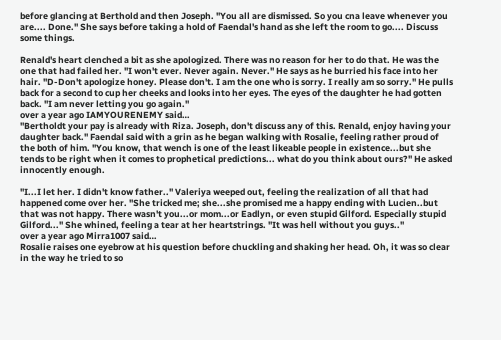before glancing at Berthold and then Joseph. "You all are dismissed. So you cna leave whenever you are.... Done." She says before taking a hold of Faendal's hand as she left the room to go.... Discuss some things.

Renald's heart clenched a bit as she apologized. There was no reason for her to do that. He was the one that had failed her. "I won't ever. Never again. Never." He says as he burried his face into her hair. "D-Don't apologize honey. Please don't. I am the one who is sorry. I really am so sorry." He pulls back for a second to cup her cheeks and looks into her eyes. The eyes of the daughter he had gotten back. "I am never letting you go again."
over a year ago IAMYOURENEMY said…
"Bertholdt your pay is already with Riza. Joseph, don't discuss any of this. Renald, enjoy having your daughter back." Faendal said with a grin as he began walking with Rosalie, feeling rather proud of the both of him. "You know, that wench is one of the least likeable people in existence...but she tends to be right when it comes to prophetical predictions... what do you think about ours?" He asked innocently enough.

"I...I let her. I didn't know father.." Valeriya weeped out, feeling the realization of all that had happened come over her. "She tricked me; she...she promised me a happy ending with Lucien..but that was not happy. There wasn't you...or mom...or Eadlyn, or even stupid Gilford. Especially stupid Gilford..." She whined, feeling a tear at her heartstrings. "It was hell without you guys.."
over a year ago Mirra1007 said…
Rosalie raises one eyebrow at his question before chuckling and shaking her head. Oh, it was so clear in the way he tried to so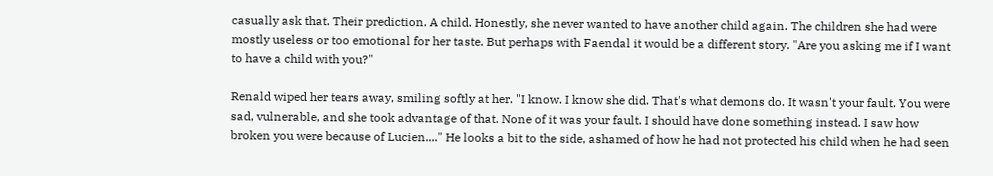casually ask that. Their prediction. A child. Honestly, she never wanted to have another child again. The children she had were mostly useless or too emotional for her taste. But perhaps with Faendal it would be a different story. "Are you asking me if I want to have a child with you?"

Renald wiped her tears away, smiling softly at her. "I know. I know she did. That's what demons do. It wasn't your fault. You were sad, vulnerable, and she took advantage of that. None of it was your fault. I should have done something instead. I saw how broken you were because of Lucien...." He looks a bit to the side, ashamed of how he had not protected his child when he had seen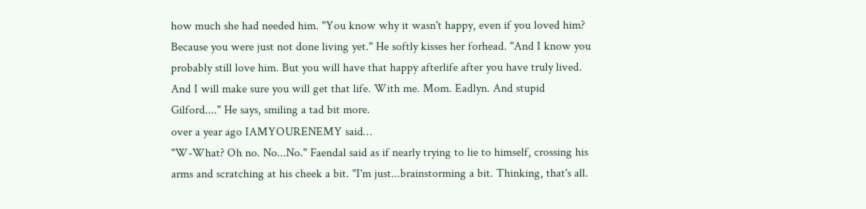how much she had needed him. "You know why it wasn't happy, even if you loved him? Because you were just not done living yet." He softly kisses her forhead. "And I know you probably still love him. But you will have that happy afterlife after you have truly lived. And I will make sure you will get that life. With me. Mom. Eadlyn. And stupid Gilford...." He says, smiling a tad bit more.
over a year ago IAMYOURENEMY said…
"W-What? Oh no. No...No." Faendal said as if nearly trying to lie to himself, crossing his arms and scratching at his cheek a bit. "I'm just...brainstorming a bit. Thinking, that's all.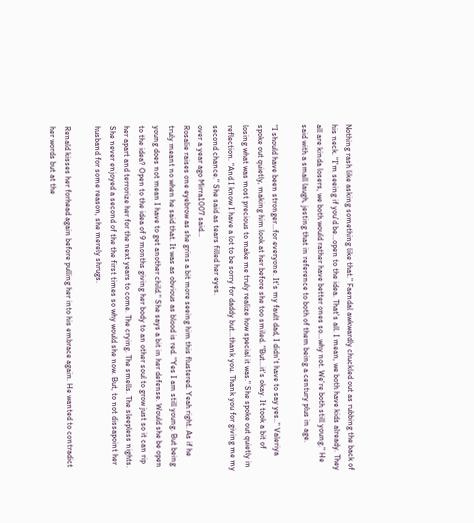Nothing rash like asking something like that." Faendal awkwardly chuckled out as rubbing the back of his neck. "I'm seeing if you'd be...open to the idea. That's all. I mean, we both have kids already. They all are kinda losers, we both would rather have better ones so...why not. We're both still young." He said with a small laugh, jesting that in reference to both of them being a century plus in age.

"I should have been stronger...for everyone. It's my fault dad, I didn't have to say yes.." Valeriya spoke out quietly, making him look at her before she too smiled. "But...it's okay. It took a bit of losing what was most precious to make me truly realize how special it was." She spoke out quietly in reflection. "And I know I have a lot to be sorry for daddy but...thank you. Thank you for giving me my second chance." She said as tears filled her eyes.
over a year ago Mirra1007 said…
Rosalie raises one eyebrow as she grins a bit more seeing him this flustered. Yeah right. As if he truly meant no when he said that. It was as obvious as blood is red. "Yes I am still young. But being young does not mean I have to get another child." She says a bit in her defense. Would she be open to the idea? Open to the idea of 9 months giving her body to an other soul to grow just so it can rip her apart and terrorize her for the next years to come. The crying. The smells. The sleepless nights. She never enjoyed a second of the the first times so why would she now. But, to not dissapoint her husband for some reason, she merely shrugs.

Renald kisses her forhead again before pulling her into his embrace again. He wanted to contradict her words but at the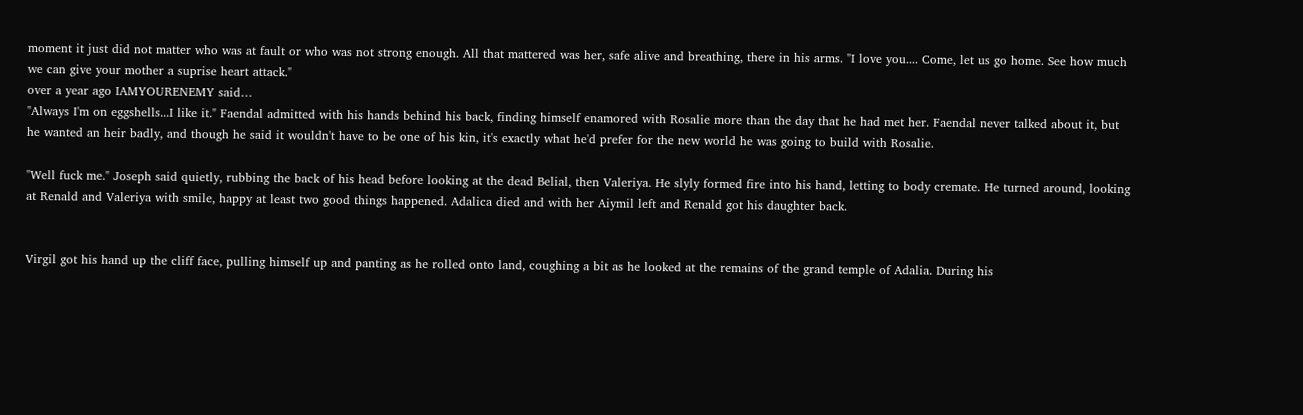moment it just did not matter who was at fault or who was not strong enough. All that mattered was her, safe alive and breathing, there in his arms. "I love you.... Come, let us go home. See how much we can give your mother a suprise heart attack."
over a year ago IAMYOURENEMY said…
"Always I'm on eggshells...I like it." Faendal admitted with his hands behind his back, finding himself enamored with Rosalie more than the day that he had met her. Faendal never talked about it, but he wanted an heir badly, and though he said it wouldn't have to be one of his kin, it's exactly what he'd prefer for the new world he was going to build with Rosalie.

"Well fuck me." Joseph said quietly, rubbing the back of his head before looking at the dead Belial, then Valeriya. He slyly formed fire into his hand, letting to body cremate. He turned around, looking at Renald and Valeriya with smile, happy at least two good things happened. Adalica died and with her Aiymil left and Renald got his daughter back.


Virgil got his hand up the cliff face, pulling himself up and panting as he rolled onto land, coughing a bit as he looked at the remains of the grand temple of Adalia. During his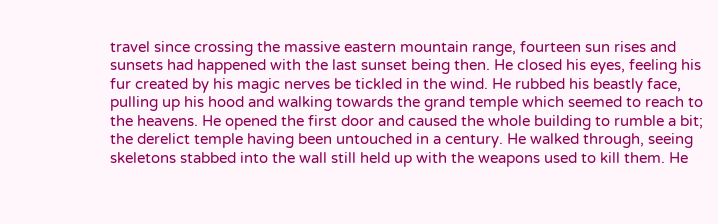travel since crossing the massive eastern mountain range, fourteen sun rises and sunsets had happened with the last sunset being then. He closed his eyes, feeling his fur created by his magic nerves be tickled in the wind. He rubbed his beastly face, pulling up his hood and walking towards the grand temple which seemed to reach to the heavens. He opened the first door and caused the whole building to rumble a bit; the derelict temple having been untouched in a century. He walked through, seeing skeletons stabbed into the wall still held up with the weapons used to kill them. He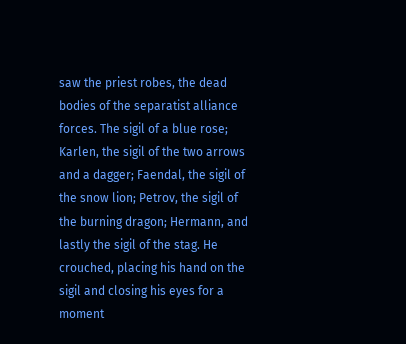saw the priest robes, the dead bodies of the separatist alliance forces. The sigil of a blue rose; Karlen, the sigil of the two arrows and a dagger; Faendal, the sigil of the snow lion; Petrov, the sigil of the burning dragon; Hermann, and lastly the sigil of the stag. He crouched, placing his hand on the sigil and closing his eyes for a moment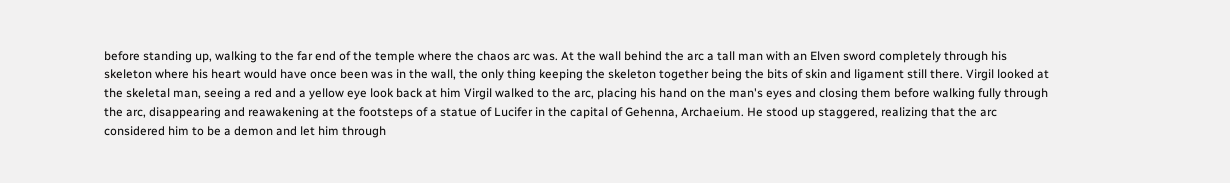before standing up, walking to the far end of the temple where the chaos arc was. At the wall behind the arc a tall man with an Elven sword completely through his skeleton where his heart would have once been was in the wall, the only thing keeping the skeleton together being the bits of skin and ligament still there. Virgil looked at the skeletal man, seeing a red and a yellow eye look back at him Virgil walked to the arc, placing his hand on the man's eyes and closing them before walking fully through the arc, disappearing and reawakening at the footsteps of a statue of Lucifer in the capital of Gehenna, Archaeium. He stood up staggered, realizing that the arc considered him to be a demon and let him through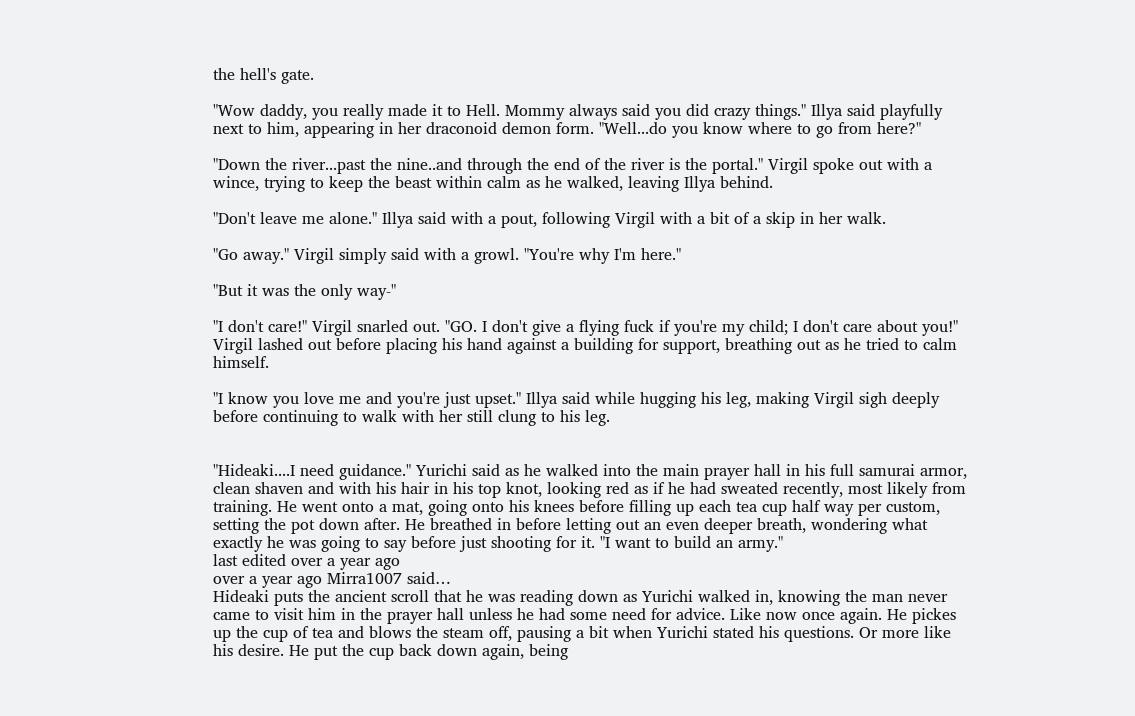the hell's gate.

"Wow daddy, you really made it to Hell. Mommy always said you did crazy things." Illya said playfully next to him, appearing in her draconoid demon form. "Well...do you know where to go from here?"

"Down the river...past the nine..and through the end of the river is the portal." Virgil spoke out with a wince, trying to keep the beast within calm as he walked, leaving Illya behind.

"Don't leave me alone." Illya said with a pout, following Virgil with a bit of a skip in her walk.

"Go away." Virgil simply said with a growl. "You're why I'm here."

"But it was the only way-"

"I don't care!" Virgil snarled out. "GO. I don't give a flying fuck if you're my child; I don't care about you!" Virgil lashed out before placing his hand against a building for support, breathing out as he tried to calm himself.

"I know you love me and you're just upset." Illya said while hugging his leg, making Virgil sigh deeply before continuing to walk with her still clung to his leg.


"Hideaki....I need guidance." Yurichi said as he walked into the main prayer hall in his full samurai armor, clean shaven and with his hair in his top knot, looking red as if he had sweated recently, most likely from training. He went onto a mat, going onto his knees before filling up each tea cup half way per custom, setting the pot down after. He breathed in before letting out an even deeper breath, wondering what exactly he was going to say before just shooting for it. "I want to build an army."
last edited over a year ago
over a year ago Mirra1007 said…
Hideaki puts the ancient scroll that he was reading down as Yurichi walked in, knowing the man never came to visit him in the prayer hall unless he had some need for advice. Like now once again. He pickes up the cup of tea and blows the steam off, pausing a bit when Yurichi stated his questions. Or more like his desire. He put the cup back down again, being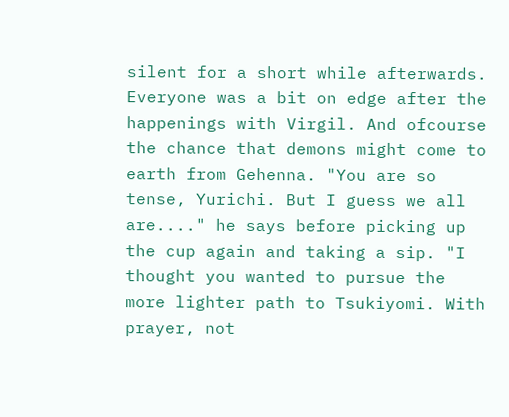silent for a short while afterwards. Everyone was a bit on edge after the happenings with Virgil. And ofcourse the chance that demons might come to earth from Gehenna. "You are so tense, Yurichi. But I guess we all are...." he says before picking up the cup again and taking a sip. "I thought you wanted to pursue the more lighter path to Tsukiyomi. With prayer, not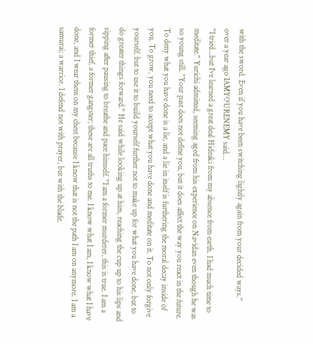with the sword. Even if you have been switching lightly again from your decided ways."
over a year ago IAMYOURENEMY said…
"I tried...but I've learned a great deal Hideaki from my absence from earth. I had much time to meditate." Yurichi admitted, seeming aged from his experience on Navidan even though he was so young still. "Your past does not define you, but it does affect the way you react in the future. To deny what you have done is a lie, and a lie in itself is furthering the moral decay inside of you. To grow, you need to accept what you have done and meditate on it. To not only forgive yourself, but to use it to build yourself further not to make up for what you have done, but to do greater things forward." He said while looking up at him, reaching the cup up to his lips and sipping after pausing to breathe and pace himself. "I am a former murderer, this is true. I am a former thief, a former gangster; these are all truths to me. I know what I am, I know what I have done, and I wear them on my chest because I know that is not the path I am on anymore. I am a samurai; a warrior. I defend not with prayer, but with the blade.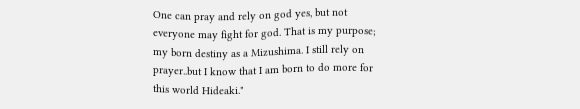One can pray and rely on god yes, but not everyone may fight for god. That is my purpose; my born destiny as a Mizushima. I still rely on prayer..but I know that I am born to do more for this world Hideaki."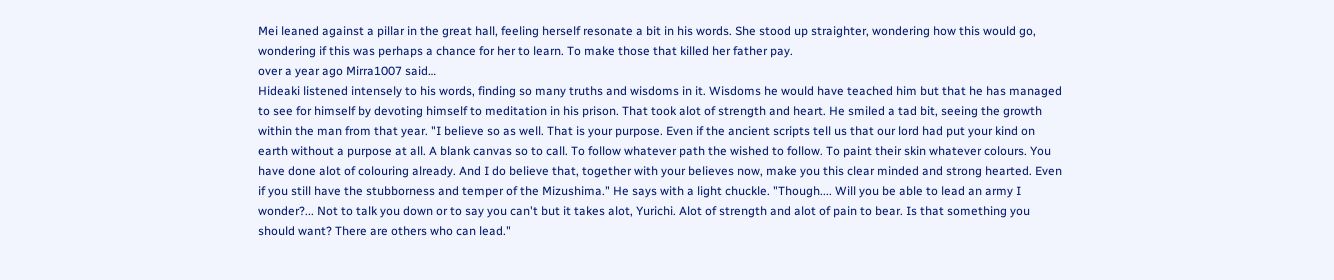Mei leaned against a pillar in the great hall, feeling herself resonate a bit in his words. She stood up straighter, wondering how this would go, wondering if this was perhaps a chance for her to learn. To make those that killed her father pay.
over a year ago Mirra1007 said…
Hideaki listened intensely to his words, finding so many truths and wisdoms in it. Wisdoms he would have teached him but that he has managed to see for himself by devoting himself to meditation in his prison. That took alot of strength and heart. He smiled a tad bit, seeing the growth within the man from that year. "I believe so as well. That is your purpose. Even if the ancient scripts tell us that our lord had put your kind on earth without a purpose at all. A blank canvas so to call. To follow whatever path the wished to follow. To paint their skin whatever colours. You have done alot of colouring already. And I do believe that, together with your believes now, make you this clear minded and strong hearted. Even if you still have the stubborness and temper of the Mizushima." He says with a light chuckle. "Though.... Will you be able to lead an army I wonder?... Not to talk you down or to say you can't but it takes alot, Yurichi. Alot of strength and alot of pain to bear. Is that something you should want? There are others who can lead."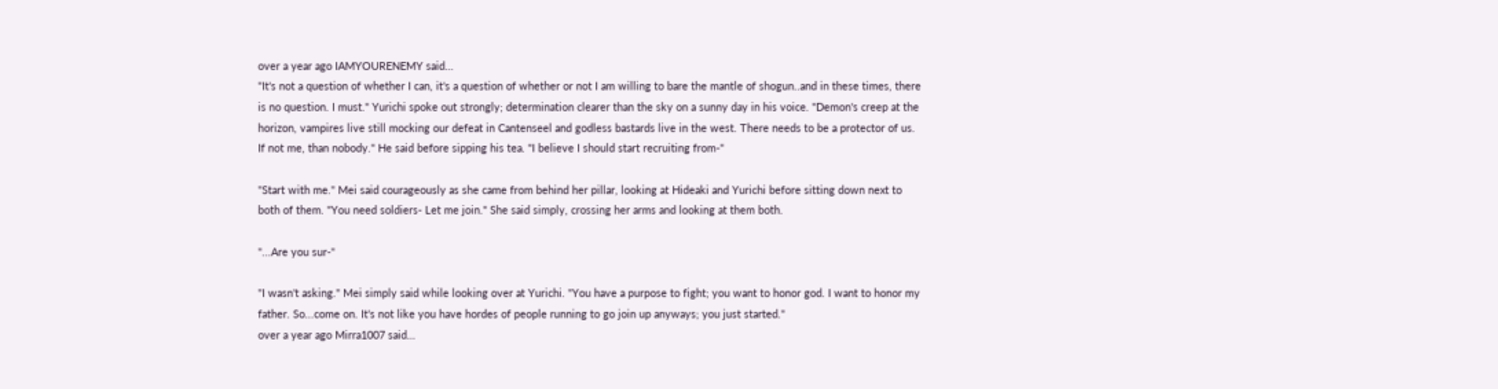over a year ago IAMYOURENEMY said…
"It's not a question of whether I can, it's a question of whether or not I am willing to bare the mantle of shogun..and in these times, there is no question. I must." Yurichi spoke out strongly; determination clearer than the sky on a sunny day in his voice. "Demon's creep at the horizon, vampires live still mocking our defeat in Cantenseel and godless bastards live in the west. There needs to be a protector of us. If not me, than nobody." He said before sipping his tea. "I believe I should start recruiting from-"

"Start with me." Mei said courageously as she came from behind her pillar, looking at Hideaki and Yurichi before sitting down next to both of them. "You need soldiers- Let me join." She said simply, crossing her arms and looking at them both.

"...Are you sur-"

"I wasn't asking." Mei simply said while looking over at Yurichi. "You have a purpose to fight; you want to honor god. I want to honor my father. So...come on. It's not like you have hordes of people running to go join up anyways; you just started."
over a year ago Mirra1007 said…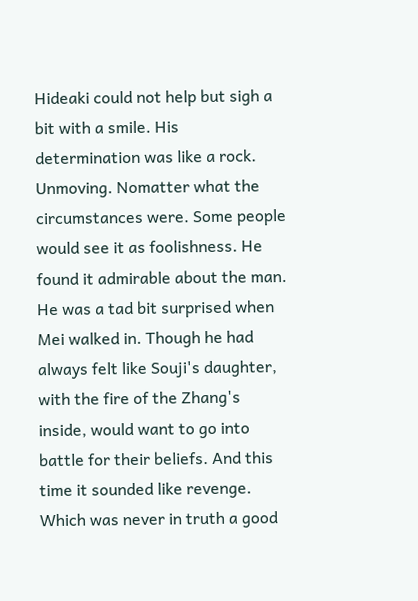Hideaki could not help but sigh a bit with a smile. His determination was like a rock. Unmoving. Nomatter what the circumstances were. Some people would see it as foolishness. He found it admirable about the man. He was a tad bit surprised when Mei walked in. Though he had always felt like Souji's daughter, with the fire of the Zhang's inside, would want to go into battle for their beliefs. And this time it sounded like revenge. Which was never in truth a good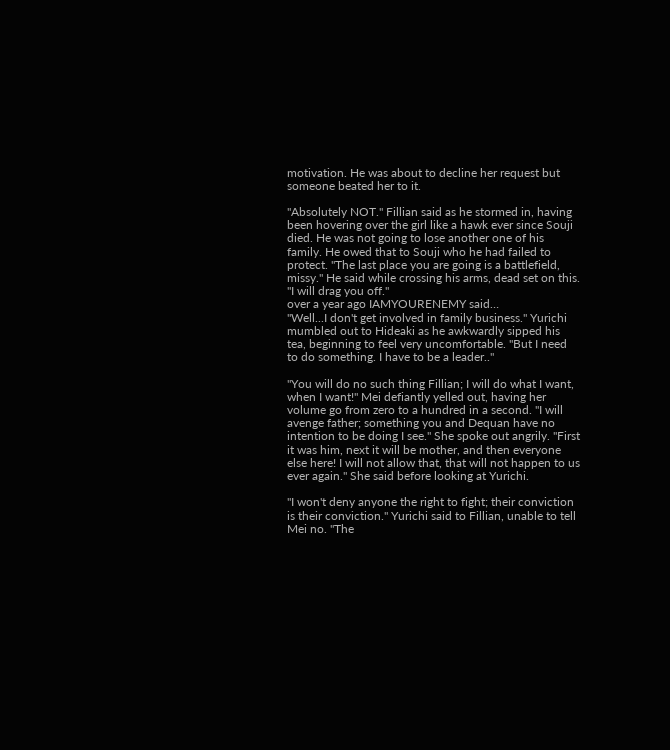motivation. He was about to decline her request but someone beated her to it.

"Absolutely NOT." Fillian said as he stormed in, having been hovering over the girl like a hawk ever since Souji died. He was not going to lose another one of his family. He owed that to Souji who he had failed to protect. "The last place you are going is a battlefield, missy." He said while crossing his arms, dead set on this. "I will drag you off."
over a year ago IAMYOURENEMY said…
"Well...I don't get involved in family business." Yurichi mumbled out to Hideaki as he awkwardly sipped his tea, beginning to feel very uncomfortable. "But I need to do something. I have to be a leader.."

"You will do no such thing Fillian; I will do what I want, when I want!" Mei defiantly yelled out, having her volume go from zero to a hundred in a second. "I will avenge father; something you and Dequan have no intention to be doing I see." She spoke out angrily. "First it was him, next it will be mother, and then everyone else here! I will not allow that, that will not happen to us ever again." She said before looking at Yurichi.

"I won't deny anyone the right to fight; their conviction is their conviction." Yurichi said to Fillian, unable to tell Mei no. "The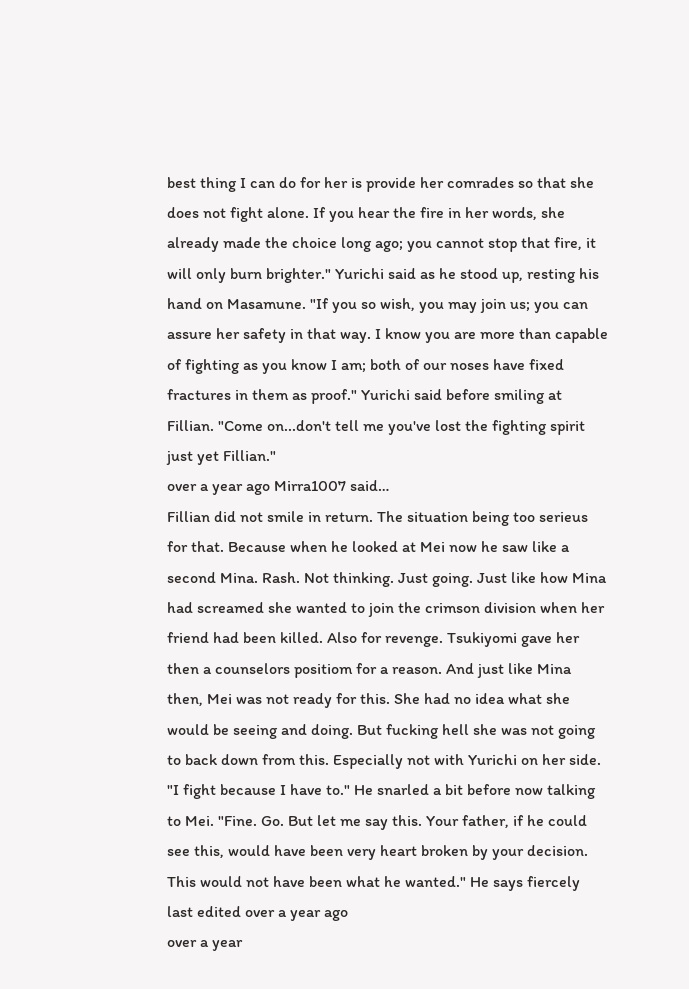best thing I can do for her is provide her comrades so that she does not fight alone. If you hear the fire in her words, she already made the choice long ago; you cannot stop that fire, it will only burn brighter." Yurichi said as he stood up, resting his hand on Masamune. "If you so wish, you may join us; you can assure her safety in that way. I know you are more than capable of fighting as you know I am; both of our noses have fixed fractures in them as proof." Yurichi said before smiling at Fillian. "Come on...don't tell me you've lost the fighting spirit just yet Fillian."
over a year ago Mirra1007 said…
Fillian did not smile in return. The situation being too serieus for that. Because when he looked at Mei now he saw like a second Mina. Rash. Not thinking. Just going. Just like how Mina had screamed she wanted to join the crimson division when her friend had been killed. Also for revenge. Tsukiyomi gave her then a counselors positiom for a reason. And just like Mina then, Mei was not ready for this. She had no idea what she would be seeing and doing. But fucking hell she was not going to back down from this. Especially not with Yurichi on her side. "I fight because I have to." He snarled a bit before now talking to Mei. "Fine. Go. But let me say this. Your father, if he could see this, would have been very heart broken by your decision. This would not have been what he wanted." He says fiercely
last edited over a year ago
over a year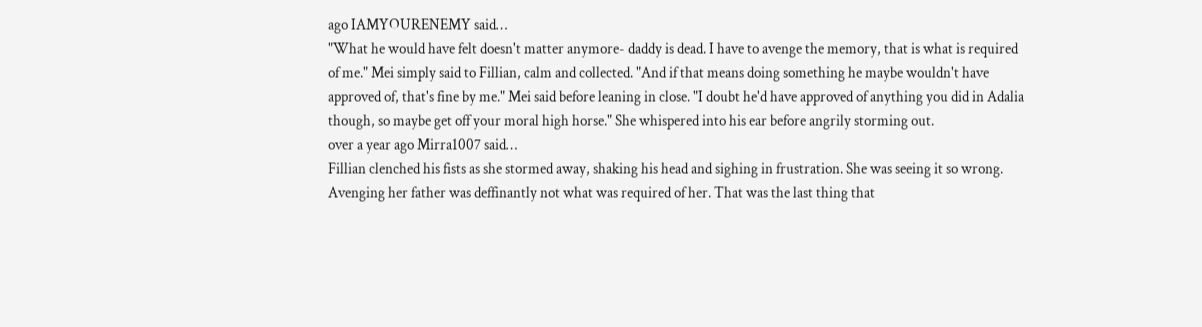ago IAMYOURENEMY said…
"What he would have felt doesn't matter anymore- daddy is dead. I have to avenge the memory, that is what is required of me." Mei simply said to Fillian, calm and collected. "And if that means doing something he maybe wouldn't have approved of, that's fine by me." Mei said before leaning in close. "I doubt he'd have approved of anything you did in Adalia though, so maybe get off your moral high horse." She whispered into his ear before angrily storming out.
over a year ago Mirra1007 said…
Fillian clenched his fists as she stormed away, shaking his head and sighing in frustration. She was seeing it so wrong. Avenging her father was deffinantly not what was required of her. That was the last thing that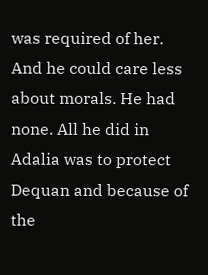was required of her. And he could care less about morals. He had none. All he did in Adalia was to protect Dequan and because of the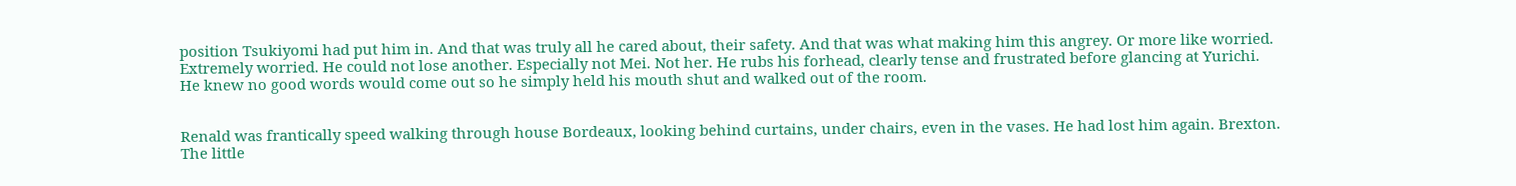position Tsukiyomi had put him in. And that was truly all he cared about, their safety. And that was what making him this angrey. Or more like worried. Extremely worried. He could not lose another. Especially not Mei. Not her. He rubs his forhead, clearly tense and frustrated before glancing at Yurichi. He knew no good words would come out so he simply held his mouth shut and walked out of the room.


Renald was frantically speed walking through house Bordeaux, looking behind curtains, under chairs, even in the vases. He had lost him again. Brexton. The little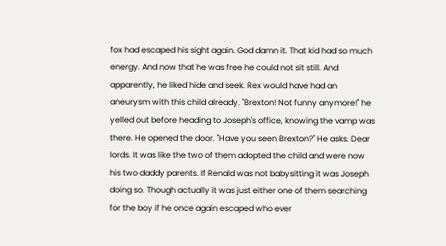fox had escaped his sight again. God damn it. That kid had so much energy. And now that he was free he could not sit still. And apparently, he liked hide and seek. Rex would have had an aneurysm with this child already. "Brexton! Not funny anymore!" he yelled out before heading to Joseph's office, knowing the vamp was there. He opened the door. "Have you seen Brexton?" He asks. Dear lords. It was like the two of them adopted the child and were now his two daddy parents. If Renald was not babysitting it was Joseph doing so. Though actually it was just either one of them searching for the boy if he once again escaped who ever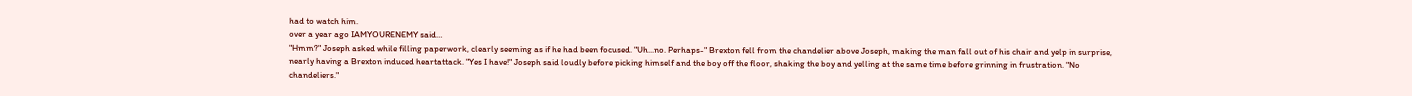had to watch him.
over a year ago IAMYOURENEMY said…
"Hmm?" Joseph asked while filling paperwork, clearly seeming as if he had been focused. "Uh...no. Perhaps-" Brexton fell from the chandelier above Joseph, making the man fall out of his chair and yelp in surprise, nearly having a Brexton induced heartattack. "Yes I have!" Joseph said loudly before picking himself and the boy off the floor, shaking the boy and yelling at the same time before grinning in frustration. "No chandeliers."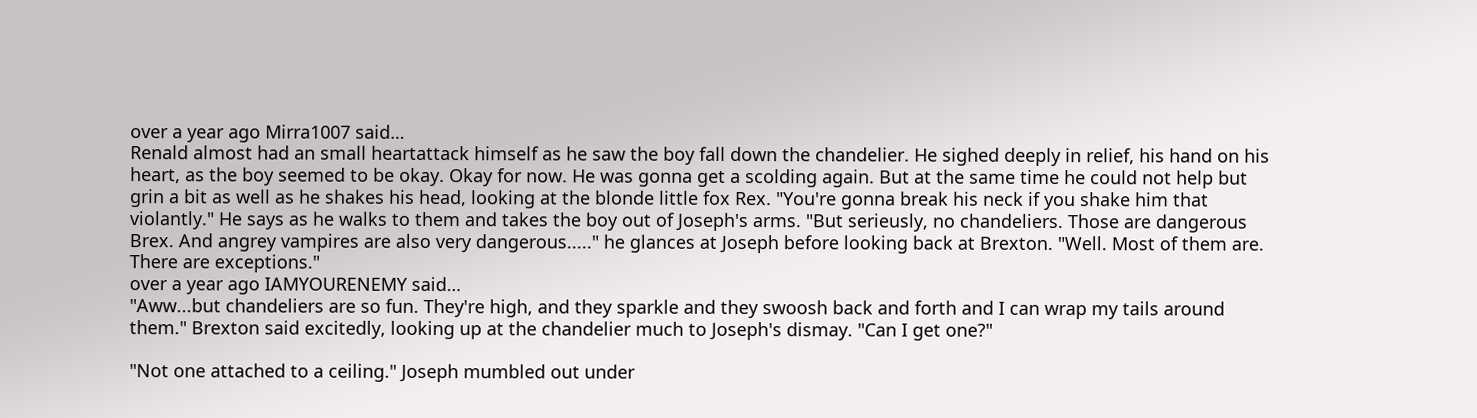over a year ago Mirra1007 said…
Renald almost had an small heartattack himself as he saw the boy fall down the chandelier. He sighed deeply in relief, his hand on his heart, as the boy seemed to be okay. Okay for now. He was gonna get a scolding again. But at the same time he could not help but grin a bit as well as he shakes his head, looking at the blonde little fox Rex. "You're gonna break his neck if you shake him that violantly." He says as he walks to them and takes the boy out of Joseph's arms. "But serieusly, no chandeliers. Those are dangerous Brex. And angrey vampires are also very dangerous....." he glances at Joseph before looking back at Brexton. "Well. Most of them are. There are exceptions."
over a year ago IAMYOURENEMY said…
"Aww...but chandeliers are so fun. They're high, and they sparkle and they swoosh back and forth and I can wrap my tails around them." Brexton said excitedly, looking up at the chandelier much to Joseph's dismay. "Can I get one?"

"Not one attached to a ceiling." Joseph mumbled out under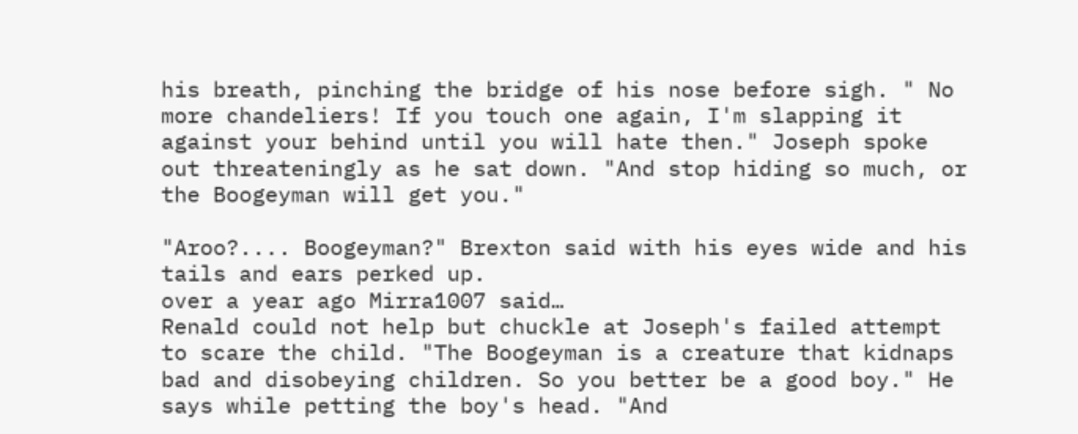his breath, pinching the bridge of his nose before sigh. " No more chandeliers! If you touch one again, I'm slapping it against your behind until you will hate then." Joseph spoke out threateningly as he sat down. "And stop hiding so much, or the Boogeyman will get you."

"Aroo?.... Boogeyman?" Brexton said with his eyes wide and his tails and ears perked up.
over a year ago Mirra1007 said…
Renald could not help but chuckle at Joseph's failed attempt to scare the child. "The Boogeyman is a creature that kidnaps bad and disobeying children. So you better be a good boy." He says while petting the boy's head. "And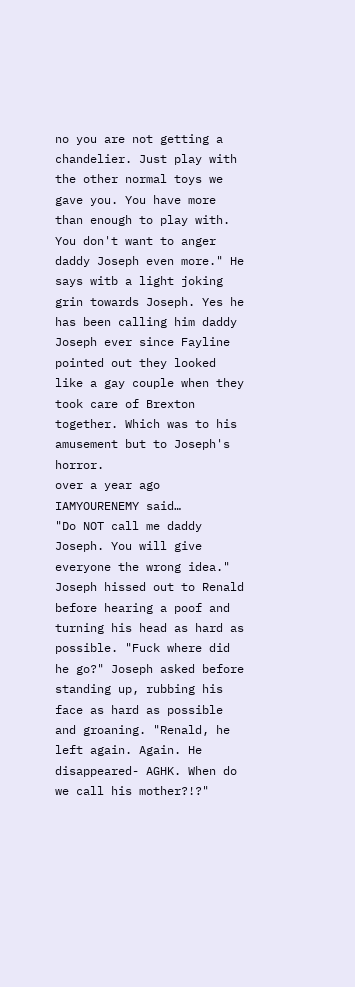no you are not getting a chandelier. Just play with the other normal toys we gave you. You have more than enough to play with. You don't want to anger daddy Joseph even more." He says witb a light joking grin towards Joseph. Yes he has been calling him daddy Joseph ever since Fayline pointed out they looked like a gay couple when they took care of Brexton together. Which was to his amusement but to Joseph's horror.
over a year ago IAMYOURENEMY said…
"Do NOT call me daddy Joseph. You will give everyone the wrong idea." Joseph hissed out to Renald before hearing a poof and turning his head as hard as possible. "Fuck where did he go?" Joseph asked before standing up, rubbing his face as hard as possible and groaning. "Renald, he left again. Again. He disappeared- AGHK. When do we call his mother?!?"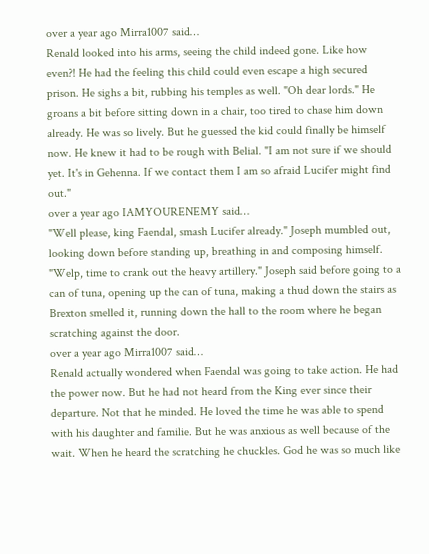over a year ago Mirra1007 said…
Renald looked into his arms, seeing the child indeed gone. Like how even?! He had the feeling this child could even escape a high secured prison. He sighs a bit, rubbing his temples as well. "Oh dear lords." He groans a bit before sitting down in a chair, too tired to chase him down already. He was so lively. But he guessed the kid could finally be himself now. He knew it had to be rough with Belial. "I am not sure if we should yet. It's in Gehenna. If we contact them I am so afraid Lucifer might find out."
over a year ago IAMYOURENEMY said…
"Well please, king Faendal, smash Lucifer already." Joseph mumbled out, looking down before standing up, breathing in and composing himself. "Welp, time to crank out the heavy artillery." Joseph said before going to a can of tuna, opening up the can of tuna, making a thud down the stairs as Brexton smelled it, running down the hall to the room where he began scratching against the door.
over a year ago Mirra1007 said…
Renald actually wondered when Faendal was going to take action. He had the power now. But he had not heard from the King ever since their departure. Not that he minded. He loved the time he was able to spend with his daughter and familie. But he was anxious as well because of the wait. When he heard the scratching he chuckles. God he was so much like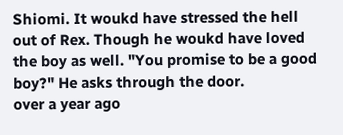Shiomi. It woukd have stressed the hell out of Rex. Though he woukd have loved the boy as well. "You promise to be a good boy?" He asks through the door.
over a year ago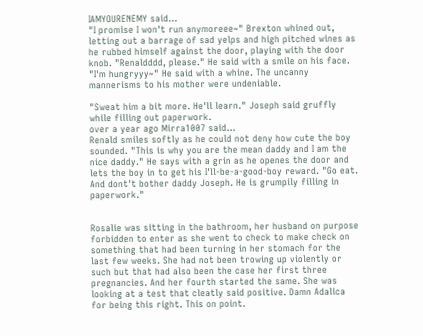IAMYOURENEMY said…
"I promise I won't run anymoreee~" Brexton whined out, letting out a barrage of sad yelps and high pitched wines as he rubbed himself against the door, playing with the door knob. "Renaldddd, please." He said with a smile on his face. "I'm hungryyy~" He said with a whine. The uncanny mannerisms to his mother were undeniable.

"Sweat him a bit more. He'll learn." Joseph said gruffly while filling out paperwork.
over a year ago Mirra1007 said…
Renald smiles softly as he could not deny how cute the boy sounded. "This is why you are the mean daddy and I am the nice daddy." He says with a grin as he openes the door and lets the boy in to get his I'll-be-a-good-boy reward. "Go eat. And dont't bother daddy Joseph. He is grumpily filling in paperwork."


Rosalie was sitting in the bathroom, her husband on purpose forbidden to enter as she went to check to make check on something that had been turning in her stomach for the last few weeks. She had not been trowing up violently or such but that had also been the case her first three pregnancies. And her fourth started the same. She was looking at a test that cleatly said positive. Damn Adalica for being this right. This on point.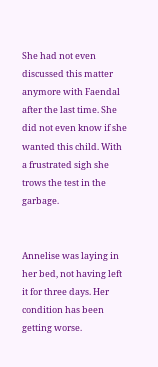She had not even discussed this matter anymore with Faendal after the last time. She did not even know if she wanted this child. With a frustrated sigh she trows the test in the garbage.


Annelise was laying in her bed, not having left it for three days. Her condition has been getting worse.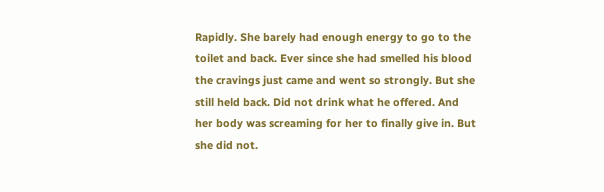Rapidly. She barely had enough energy to go to the toilet and back. Ever since she had smelled his blood the cravings just came and went so strongly. But she still held back. Did not drink what he offered. And her body was screaming for her to finally give in. But she did not.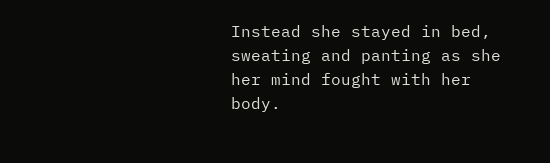Instead she stayed in bed, sweating and panting as she her mind fought with her body.